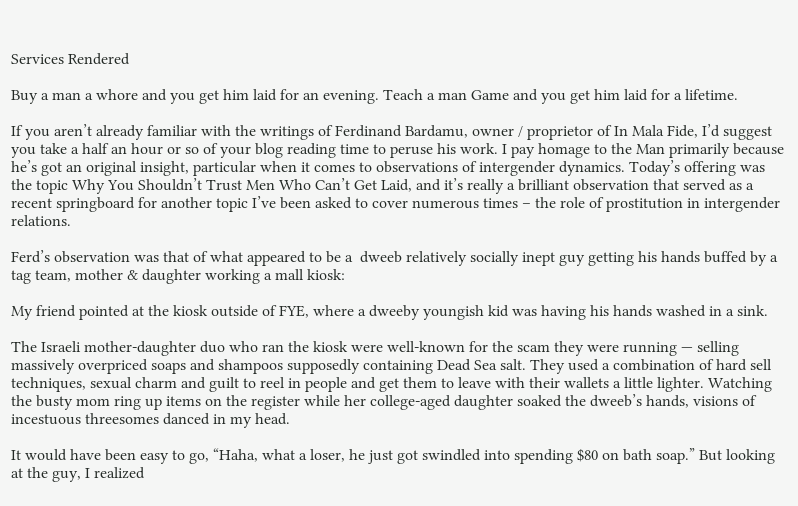Services Rendered

Buy a man a whore and you get him laid for an evening. Teach a man Game and you get him laid for a lifetime.

If you aren’t already familiar with the writings of Ferdinand Bardamu, owner / proprietor of In Mala Fide, I’d suggest you take a half an hour or so of your blog reading time to peruse his work. I pay homage to the Man primarily because he’s got an original insight, particular when it comes to observations of intergender dynamics. Today’s offering was the topic Why You Shouldn’t Trust Men Who Can’t Get Laid, and it’s really a brilliant observation that served as a recent springboard for another topic I’ve been asked to cover numerous times – the role of prostitution in intergender relations.

Ferd’s observation was that of what appeared to be a  dweeb relatively socially inept guy getting his hands buffed by a tag team, mother & daughter working a mall kiosk:

My friend pointed at the kiosk outside of FYE, where a dweeby youngish kid was having his hands washed in a sink.

The Israeli mother-daughter duo who ran the kiosk were well-known for the scam they were running — selling massively overpriced soaps and shampoos supposedly containing Dead Sea salt. They used a combination of hard sell techniques, sexual charm and guilt to reel in people and get them to leave with their wallets a little lighter. Watching the busty mom ring up items on the register while her college-aged daughter soaked the dweeb’s hands, visions of incestuous threesomes danced in my head.

It would have been easy to go, “Haha, what a loser, he just got swindled into spending $80 on bath soap.” But looking at the guy, I realized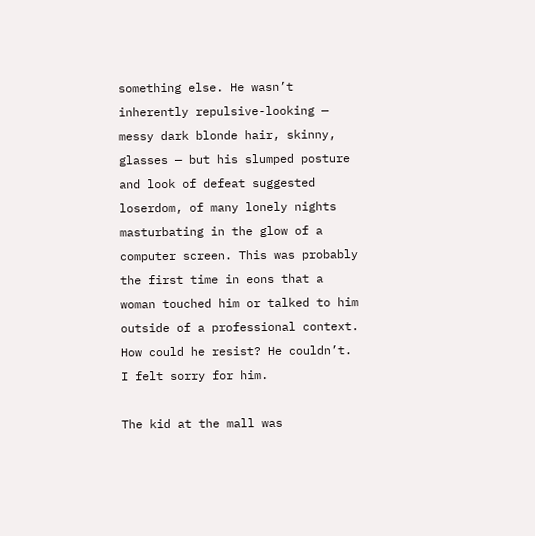something else. He wasn’t inherently repulsive-looking — messy dark blonde hair, skinny, glasses — but his slumped posture and look of defeat suggested loserdom, of many lonely nights masturbating in the glow of a computer screen. This was probably the first time in eons that a woman touched him or talked to him outside of a professional context. How could he resist? He couldn’t. I felt sorry for him.

The kid at the mall was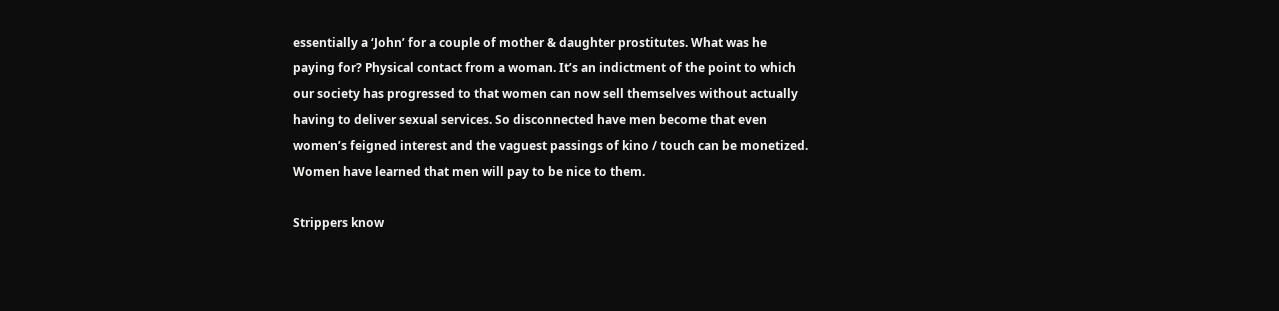essentially a ‘John’ for a couple of mother & daughter prostitutes. What was he paying for? Physical contact from a woman. It’s an indictment of the point to which our society has progressed to that women can now sell themselves without actually having to deliver sexual services. So disconnected have men become that even women’s feigned interest and the vaguest passings of kino / touch can be monetized. Women have learned that men will pay to be nice to them.

Strippers know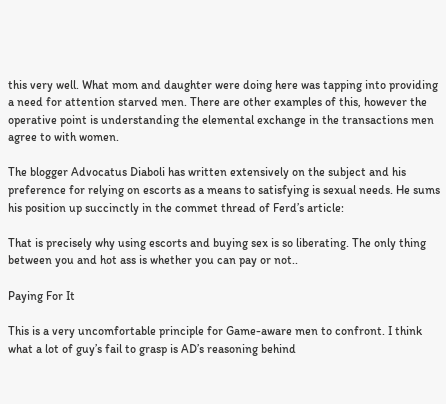this very well. What mom and daughter were doing here was tapping into providing a need for attention starved men. There are other examples of this, however the operative point is understanding the elemental exchange in the transactions men agree to with women.

The blogger Advocatus Diaboli has written extensively on the subject and his preference for relying on escorts as a means to satisfying is sexual needs. He sums his position up succinctly in the commet thread of Ferd’s article:

That is precisely why using escorts and buying sex is so liberating. The only thing between you and hot ass is whether you can pay or not..

Paying For It

This is a very uncomfortable principle for Game-aware men to confront. I think what a lot of guy’s fail to grasp is AD’s reasoning behind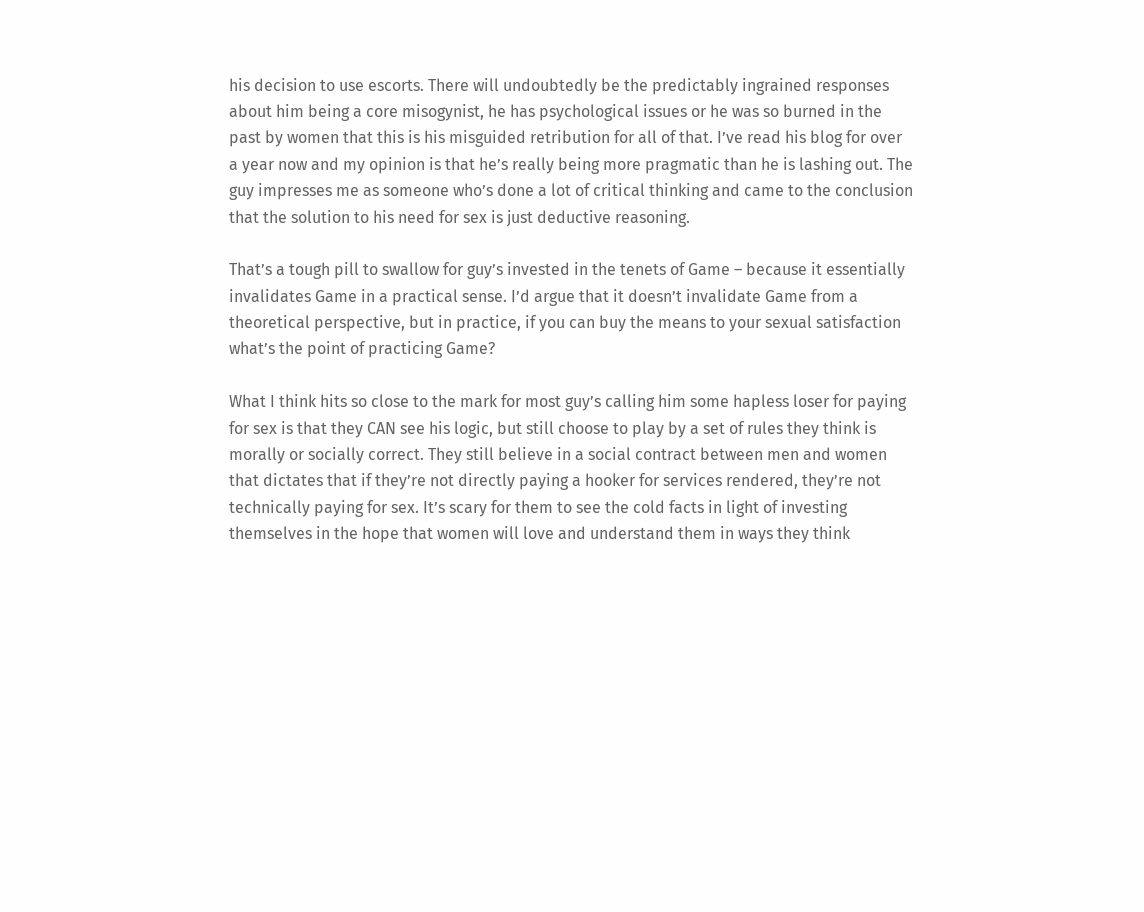his decision to use escorts. There will undoubtedly be the predictably ingrained responses about him being a core misogynist, he has psychological issues or he was so burned in the past by women that this is his misguided retribution for all of that. I’ve read his blog for over a year now and my opinion is that he’s really being more pragmatic than he is lashing out. The guy impresses me as someone who’s done a lot of critical thinking and came to the conclusion that the solution to his need for sex is just deductive reasoning.

That’s a tough pill to swallow for guy’s invested in the tenets of Game – because it essentially invalidates Game in a practical sense. I’d argue that it doesn’t invalidate Game from a theoretical perspective, but in practice, if you can buy the means to your sexual satisfaction what’s the point of practicing Game?

What I think hits so close to the mark for most guy’s calling him some hapless loser for paying for sex is that they CAN see his logic, but still choose to play by a set of rules they think is morally or socially correct. They still believe in a social contract between men and women that dictates that if they’re not directly paying a hooker for services rendered, they’re not technically paying for sex. It’s scary for them to see the cold facts in light of investing themselves in the hope that women will love and understand them in ways they think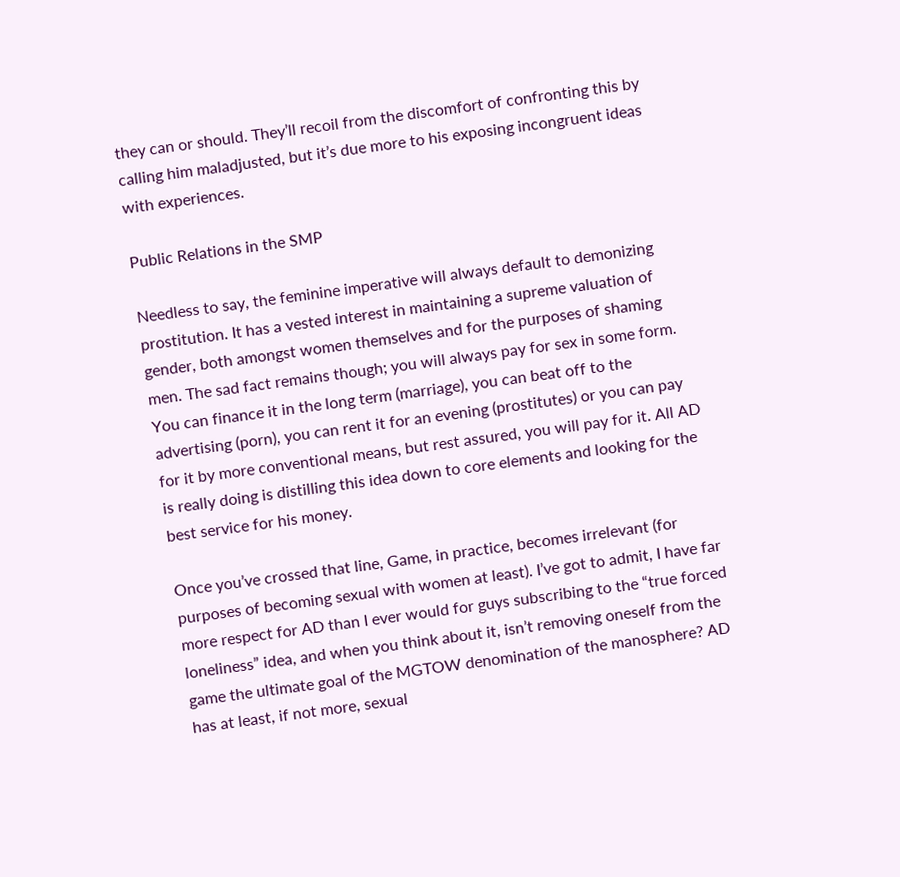they can or should. They’ll recoil from the discomfort of confronting this by calling him maladjusted, but it’s due more to his exposing incongruent ideas with experiences.

Public Relations in the SMP

Needless to say, the feminine imperative will always default to demonizing prostitution. It has a vested interest in maintaining a supreme valuation of gender, both amongst women themselves and for the purposes of shaming men. The sad fact remains though; you will always pay for sex in some form. You can finance it in the long term (marriage), you can beat off to the advertising (porn), you can rent it for an evening (prostitutes) or you can pay for it by more conventional means, but rest assured, you will pay for it. All AD is really doing is distilling this idea down to core elements and looking for the best service for his money.

Once you’ve crossed that line, Game, in practice, becomes irrelevant (for purposes of becoming sexual with women at least). I’ve got to admit, I have far more respect for AD than I ever would for guys subscribing to the “true forced loneliness” idea, and when you think about it, isn’t removing oneself from the game the ultimate goal of the MGTOW denomination of the manosphere? AD has at least, if not more, sexual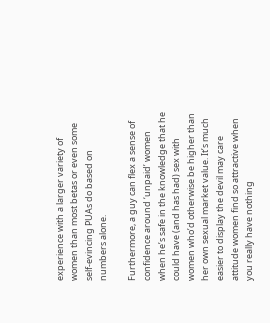experience with a larger variety of women than most betas or even some self-evincing PUAs do based on numbers alone.

Furthermore, a guy can flex a sense of confidence around ‘unpaid’ women when he’s safe in the knowledge that he could have (and has had) sex with women who’d otherwise be higher than her own sexual market value. It’s much easier to display the devil may care attitude women find so attractive when you really have nothing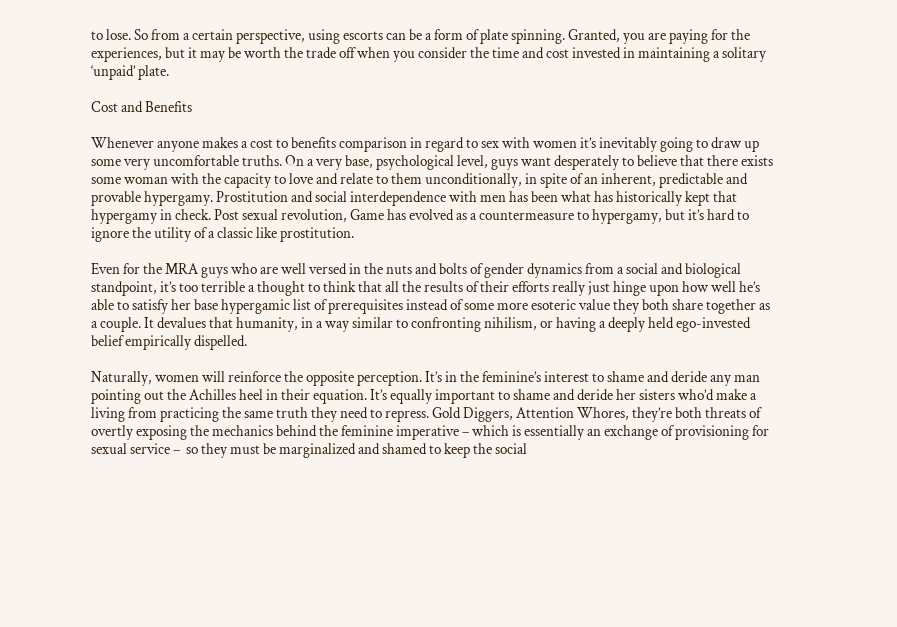to lose. So from a certain perspective, using escorts can be a form of plate spinning. Granted, you are paying for the experiences, but it may be worth the trade off when you consider the time and cost invested in maintaining a solitary ‘unpaid’ plate.

Cost and Benefits

Whenever anyone makes a cost to benefits comparison in regard to sex with women it’s inevitably going to draw up some very uncomfortable truths. On a very base, psychological level, guys want desperately to believe that there exists some woman with the capacity to love and relate to them unconditionally, in spite of an inherent, predictable and provable hypergamy. Prostitution and social interdependence with men has been what has historically kept that hypergamy in check. Post sexual revolution, Game has evolved as a countermeasure to hypergamy, but it’s hard to ignore the utility of a classic like prostitution.

Even for the MRA guys who are well versed in the nuts and bolts of gender dynamics from a social and biological standpoint, it’s too terrible a thought to think that all the results of their efforts really just hinge upon how well he’s able to satisfy her base hypergamic list of prerequisites instead of some more esoteric value they both share together as a couple. It devalues that humanity, in a way similar to confronting nihilism, or having a deeply held ego-invested belief empirically dispelled.

Naturally, women will reinforce the opposite perception. It’s in the feminine’s interest to shame and deride any man pointing out the Achilles heel in their equation. It’s equally important to shame and deride her sisters who’d make a living from practicing the same truth they need to repress. Gold Diggers, Attention Whores, they’re both threats of overtly exposing the mechanics behind the feminine imperative – which is essentially an exchange of provisioning for sexual service –  so they must be marginalized and shamed to keep the social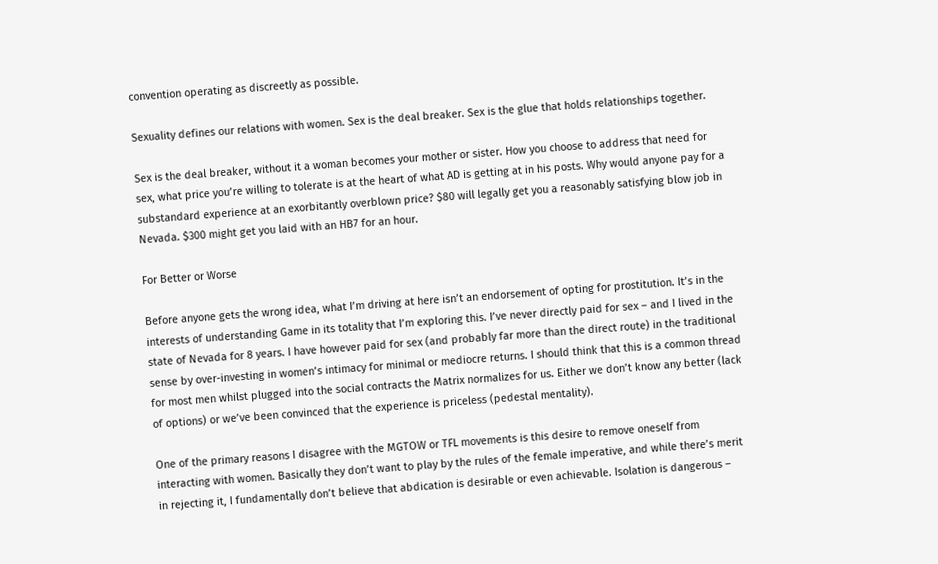convention operating as discreetly as possible.

Sexuality defines our relations with women. Sex is the deal breaker. Sex is the glue that holds relationships together.

Sex is the deal breaker, without it a woman becomes your mother or sister. How you choose to address that need for sex, what price you’re willing to tolerate is at the heart of what AD is getting at in his posts. Why would anyone pay for a substandard experience at an exorbitantly overblown price? $80 will legally get you a reasonably satisfying blow job in Nevada. $300 might get you laid with an HB7 for an hour.

For Better or Worse

Before anyone gets the wrong idea, what I’m driving at here isn’t an endorsement of opting for prostitution. It’s in the interests of understanding Game in its totality that I’m exploring this. I’ve never directly paid for sex – and I lived in the state of Nevada for 8 years. I have however paid for sex (and probably far more than the direct route) in the traditional sense by over-investing in women’s intimacy for minimal or mediocre returns. I should think that this is a common thread for most men whilst plugged into the social contracts the Matrix normalizes for us. Either we don’t know any better (lack of options) or we’ve been convinced that the experience is priceless (pedestal mentality).

One of the primary reasons I disagree with the MGTOW or TFL movements is this desire to remove oneself from interacting with women. Basically they don’t want to play by the rules of the female imperative, and while there’s merit in rejecting it, I fundamentally don’t believe that abdication is desirable or even achievable. Isolation is dangerous –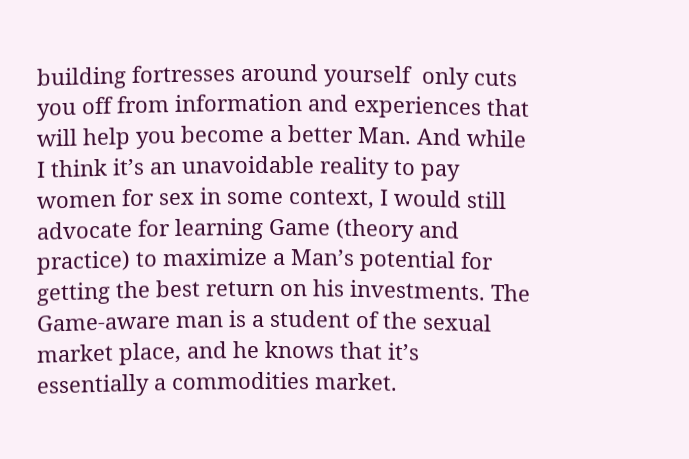building fortresses around yourself  only cuts you off from information and experiences that will help you become a better Man. And while I think it’s an unavoidable reality to pay women for sex in some context, I would still advocate for learning Game (theory and practice) to maximize a Man’s potential for getting the best return on his investments. The Game-aware man is a student of the sexual market place, and he knows that it’s essentially a commodities market.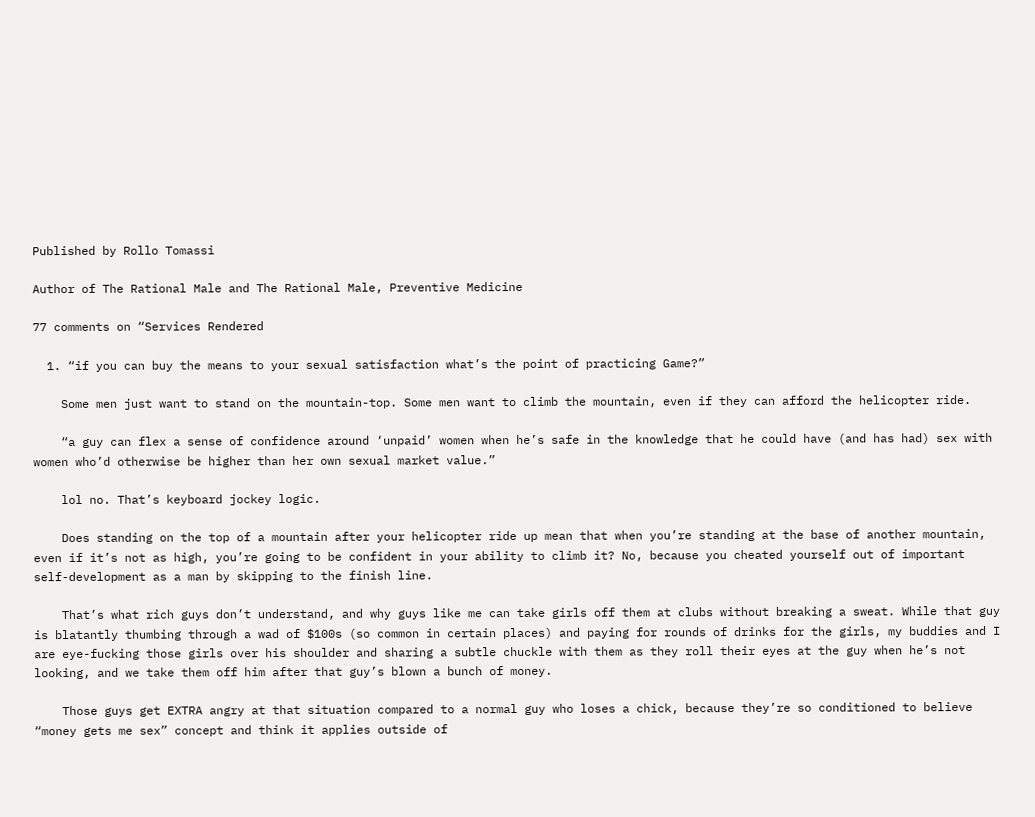Published by Rollo Tomassi

Author of The Rational Male and The Rational Male, Preventive Medicine

77 comments on “Services Rendered

  1. “if you can buy the means to your sexual satisfaction what’s the point of practicing Game?”

    Some men just want to stand on the mountain-top. Some men want to climb the mountain, even if they can afford the helicopter ride.

    “a guy can flex a sense of confidence around ‘unpaid’ women when he’s safe in the knowledge that he could have (and has had) sex with women who’d otherwise be higher than her own sexual market value.”

    lol no. That’s keyboard jockey logic.

    Does standing on the top of a mountain after your helicopter ride up mean that when you’re standing at the base of another mountain, even if it’s not as high, you’re going to be confident in your ability to climb it? No, because you cheated yourself out of important self-development as a man by skipping to the finish line.

    That’s what rich guys don’t understand, and why guys like me can take girls off them at clubs without breaking a sweat. While that guy is blatantly thumbing through a wad of $100s (so common in certain places) and paying for rounds of drinks for the girls, my buddies and I are eye-fucking those girls over his shoulder and sharing a subtle chuckle with them as they roll their eyes at the guy when he’s not looking, and we take them off him after that guy’s blown a bunch of money.

    Those guys get EXTRA angry at that situation compared to a normal guy who loses a chick, because they’re so conditioned to believe “money gets me sex” concept and think it applies outside of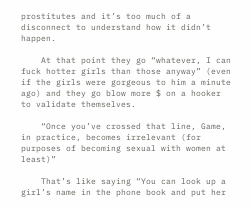prostitutes and it’s too much of a disconnect to understand how it didn’t happen.

    At that point they go “whatever, I can fuck hotter girls than those anyway” (even if the girls were gorgeous to him a minute ago) and they go blow more $ on a hooker to validate themselves.

    “Once you’ve crossed that line, Game, in practice, becomes irrelevant (for purposes of becoming sexual with women at least)”

    That’s like saying “You can look up a girl’s name in the phone book and put her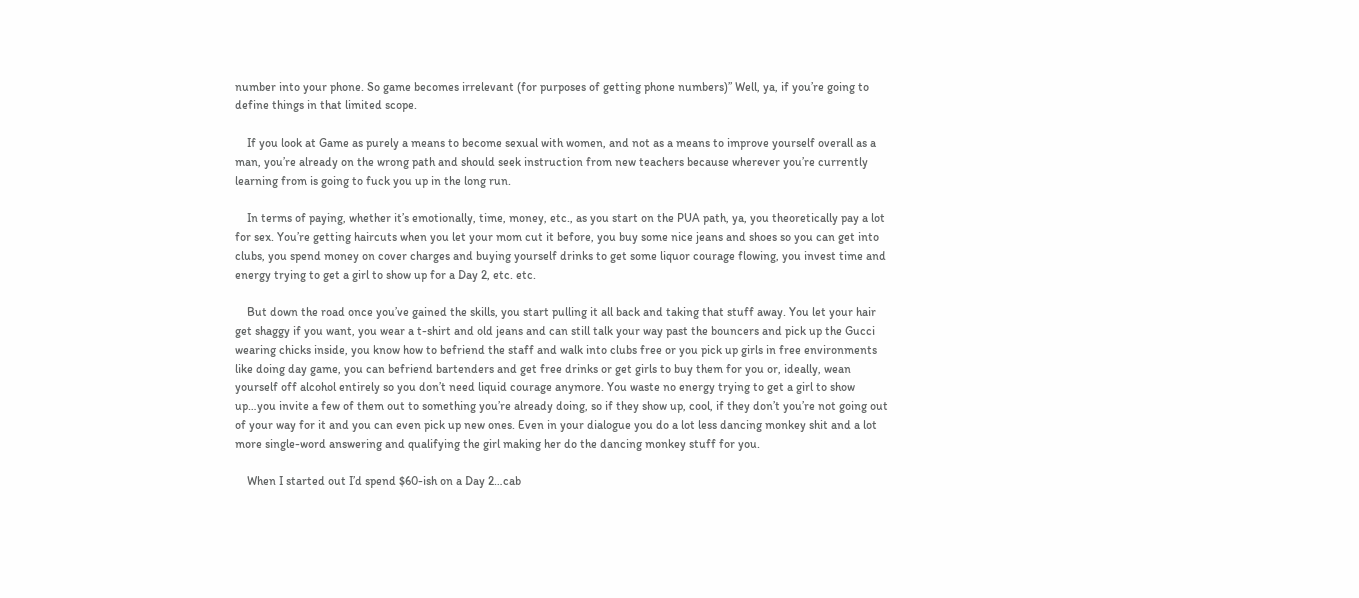number into your phone. So game becomes irrelevant (for purposes of getting phone numbers)” Well, ya, if you’re going to define things in that limited scope.

    If you look at Game as purely a means to become sexual with women, and not as a means to improve yourself overall as a man, you’re already on the wrong path and should seek instruction from new teachers because wherever you’re currently learning from is going to fuck you up in the long run.

    In terms of paying, whether it’s emotionally, time, money, etc., as you start on the PUA path, ya, you theoretically pay a lot for sex. You’re getting haircuts when you let your mom cut it before, you buy some nice jeans and shoes so you can get into clubs, you spend money on cover charges and buying yourself drinks to get some liquor courage flowing, you invest time and energy trying to get a girl to show up for a Day 2, etc. etc.

    But down the road once you’ve gained the skills, you start pulling it all back and taking that stuff away. You let your hair get shaggy if you want, you wear a t-shirt and old jeans and can still talk your way past the bouncers and pick up the Gucci wearing chicks inside, you know how to befriend the staff and walk into clubs free or you pick up girls in free environments like doing day game, you can befriend bartenders and get free drinks or get girls to buy them for you or, ideally, wean yourself off alcohol entirely so you don’t need liquid courage anymore. You waste no energy trying to get a girl to show up…you invite a few of them out to something you’re already doing, so if they show up, cool, if they don’t you’re not going out of your way for it and you can even pick up new ones. Even in your dialogue you do a lot less dancing monkey shit and a lot more single-word answering and qualifying the girl making her do the dancing monkey stuff for you.

    When I started out I’d spend $60-ish on a Day 2…cab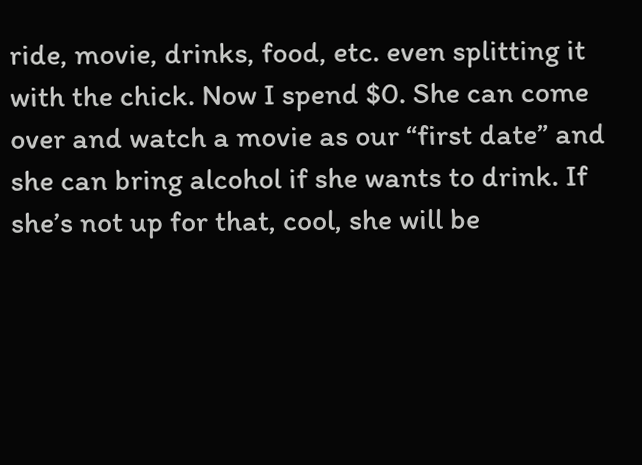ride, movie, drinks, food, etc. even splitting it with the chick. Now I spend $0. She can come over and watch a movie as our “first date” and she can bring alcohol if she wants to drink. If she’s not up for that, cool, she will be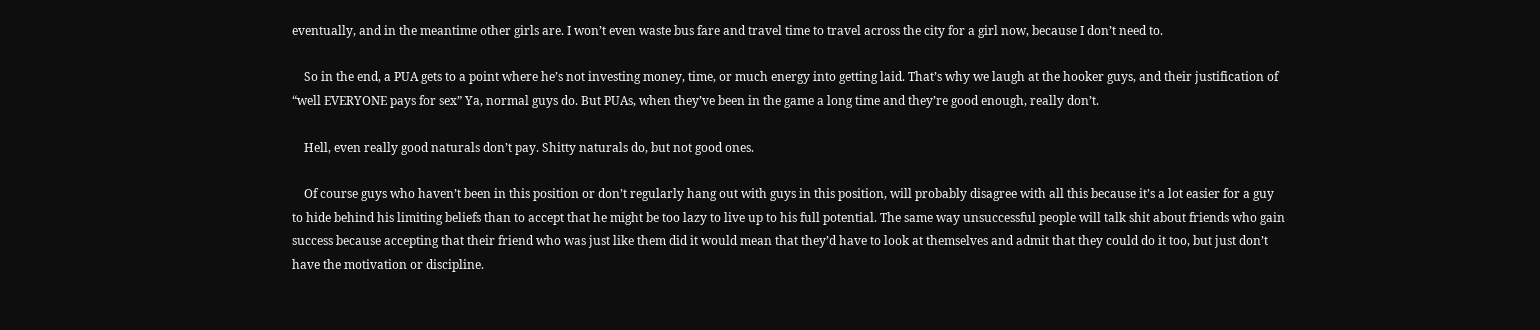eventually, and in the meantime other girls are. I won’t even waste bus fare and travel time to travel across the city for a girl now, because I don’t need to.

    So in the end, a PUA gets to a point where he’s not investing money, time, or much energy into getting laid. That’s why we laugh at the hooker guys, and their justification of “well EVERYONE pays for sex” Ya, normal guys do. But PUAs, when they’ve been in the game a long time and they’re good enough, really don’t.

    Hell, even really good naturals don’t pay. Shitty naturals do, but not good ones.

    Of course guys who haven’t been in this position or don’t regularly hang out with guys in this position, will probably disagree with all this because it’s a lot easier for a guy to hide behind his limiting beliefs than to accept that he might be too lazy to live up to his full potential. The same way unsuccessful people will talk shit about friends who gain success because accepting that their friend who was just like them did it would mean that they’d have to look at themselves and admit that they could do it too, but just don’t have the motivation or discipline.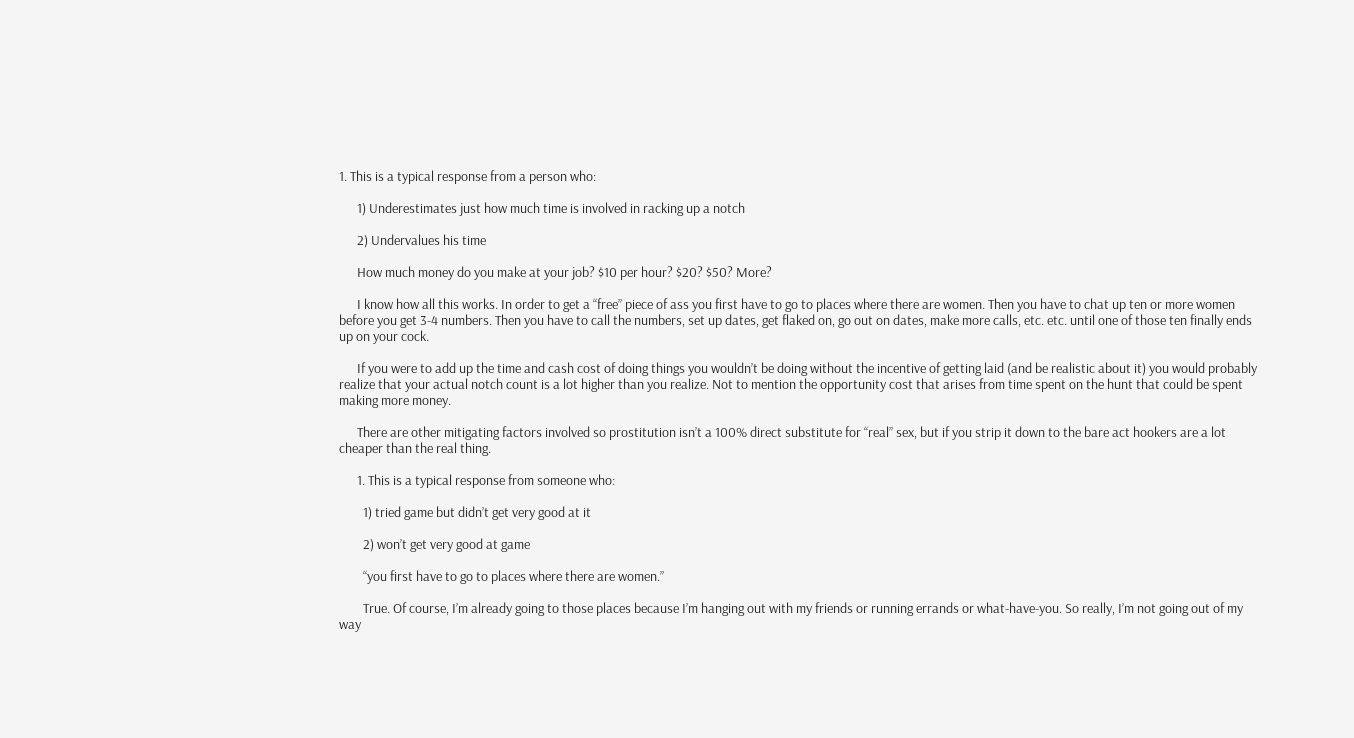1. This is a typical response from a person who:

      1) Underestimates just how much time is involved in racking up a notch

      2) Undervalues his time

      How much money do you make at your job? $10 per hour? $20? $50? More?

      I know how all this works. In order to get a “free” piece of ass you first have to go to places where there are women. Then you have to chat up ten or more women before you get 3-4 numbers. Then you have to call the numbers, set up dates, get flaked on, go out on dates, make more calls, etc. etc. until one of those ten finally ends up on your cock.

      If you were to add up the time and cash cost of doing things you wouldn’t be doing without the incentive of getting laid (and be realistic about it) you would probably realize that your actual notch count is a lot higher than you realize. Not to mention the opportunity cost that arises from time spent on the hunt that could be spent making more money.

      There are other mitigating factors involved so prostitution isn’t a 100% direct substitute for “real” sex, but if you strip it down to the bare act hookers are a lot cheaper than the real thing.

      1. This is a typical response from someone who:

        1) tried game but didn’t get very good at it

        2) won’t get very good at game

        “you first have to go to places where there are women.”

        True. Of course, I’m already going to those places because I’m hanging out with my friends or running errands or what-have-you. So really, I’m not going out of my way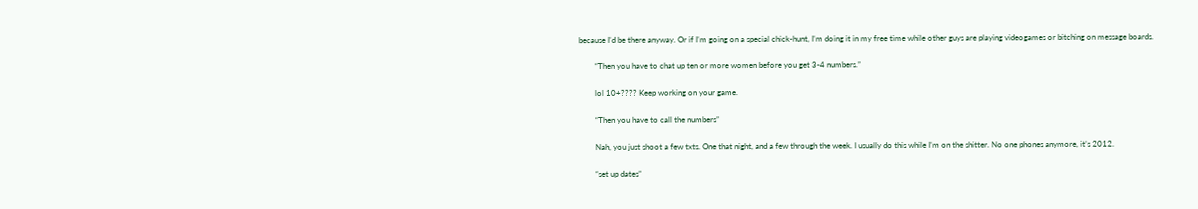because I’d be there anyway. Or if I’m going on a special chick-hunt, I’m doing it in my free time while other guys are playing videogames or bitching on message boards.

        “Then you have to chat up ten or more women before you get 3-4 numbers.”

        lol 10+???? Keep working on your game.

        “Then you have to call the numbers”

        Nah, you just shoot a few txts. One that night, and a few through the week. I usually do this while I’m on the shitter. No one phones anymore, it’s 2012.

        “set up dates”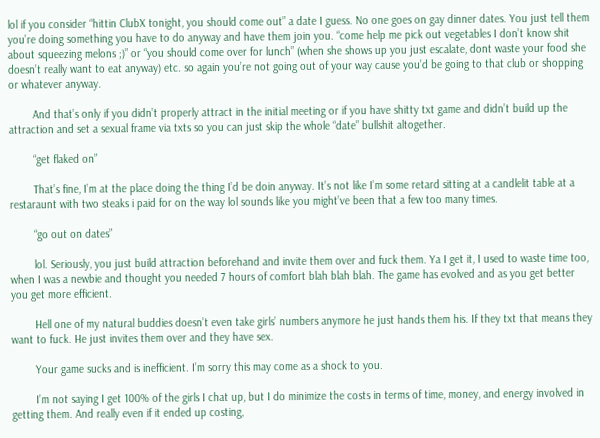lol if you consider “hittin ClubX tonight, you should come out” a date I guess. No one goes on gay dinner dates. You just tell them you’re doing something you have to do anyway and have them join you. “come help me pick out vegetables I don’t know shit about squeezing melons ;)” or “you should come over for lunch” (when she shows up you just escalate, dont waste your food she doesn’t really want to eat anyway) etc. so again you’re not going out of your way cause you’d be going to that club or shopping or whatever anyway.

        And that’s only if you didn’t properly attract in the initial meeting or if you have shitty txt game and didn’t build up the attraction and set a sexual frame via txts so you can just skip the whole “date” bullshit altogether.

        “get flaked on”

        That’s fine, I’m at the place doing the thing I’d be doin anyway. It’s not like I’m some retard sitting at a candlelit table at a restaraunt with two steaks i paid for on the way lol sounds like you might’ve been that a few too many times.

        “go out on dates”

        lol. Seriously, you just build attraction beforehand and invite them over and fuck them. Ya I get it, I used to waste time too, when I was a newbie and thought you needed 7 hours of comfort blah blah blah. The game has evolved and as you get better you get more efficient.

        Hell one of my natural buddies doesn’t even take girls’ numbers anymore he just hands them his. If they txt that means they want to fuck. He just invites them over and they have sex.

        Your game sucks and is inefficient. I’m sorry this may come as a shock to you.

        I’m not saying I get 100% of the girls I chat up, but I do minimize the costs in terms of time, money, and energy involved in getting them. And really even if it ended up costing,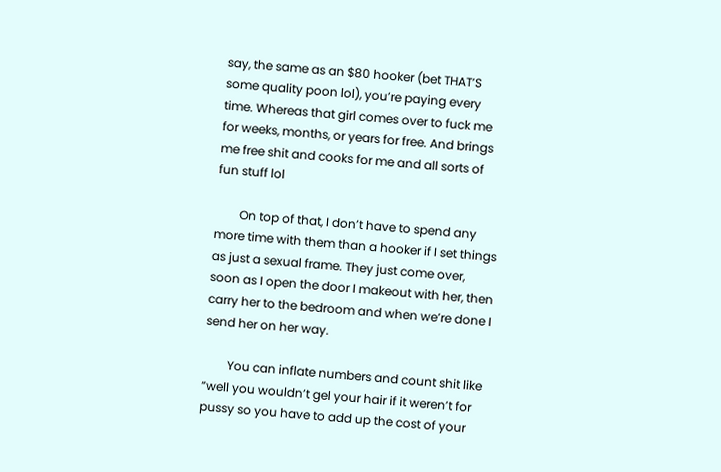say, the same as an $80 hooker (bet THAT’S some quality poon lol), you’re paying every time. Whereas that girl comes over to fuck me for weeks, months, or years for free. And brings me free shit and cooks for me and all sorts of fun stuff lol

        On top of that, I don’t have to spend any more time with them than a hooker if I set things as just a sexual frame. They just come over, soon as I open the door I makeout with her, then carry her to the bedroom and when we’re done I send her on her way.

        You can inflate numbers and count shit like “well you wouldn’t gel your hair if it weren’t for pussy so you have to add up the cost of your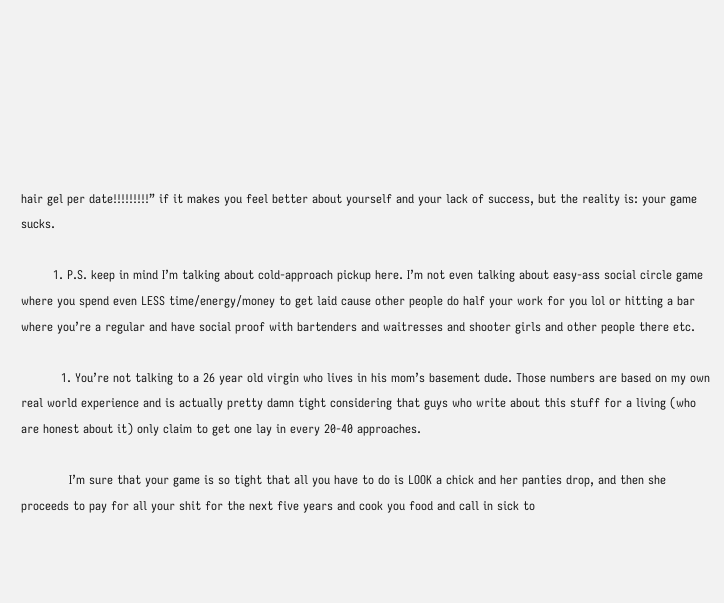hair gel per date!!!!!!!!!” if it makes you feel better about yourself and your lack of success, but the reality is: your game sucks.

        1. P.S. keep in mind I’m talking about cold-approach pickup here. I’m not even talking about easy-ass social circle game where you spend even LESS time/energy/money to get laid cause other people do half your work for you lol or hitting a bar where you’re a regular and have social proof with bartenders and waitresses and shooter girls and other people there etc.

          1. You’re not talking to a 26 year old virgin who lives in his mom’s basement dude. Those numbers are based on my own real world experience and is actually pretty damn tight considering that guys who write about this stuff for a living (who are honest about it) only claim to get one lay in every 20-40 approaches.

            I’m sure that your game is so tight that all you have to do is LOOK a chick and her panties drop, and then she proceeds to pay for all your shit for the next five years and cook you food and call in sick to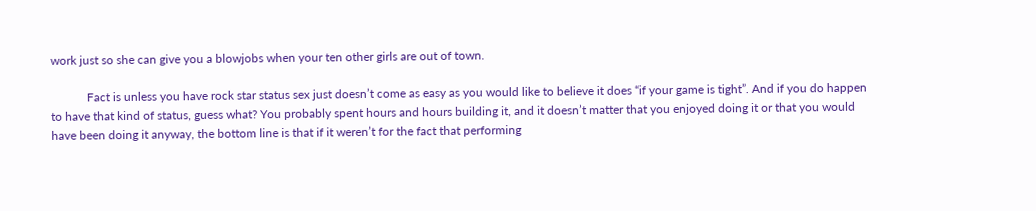work just so she can give you a blowjobs when your ten other girls are out of town.

            Fact is unless you have rock star status sex just doesn’t come as easy as you would like to believe it does “if your game is tight”. And if you do happen to have that kind of status, guess what? You probably spent hours and hours building it, and it doesn’t matter that you enjoyed doing it or that you would have been doing it anyway, the bottom line is that if it weren’t for the fact that performing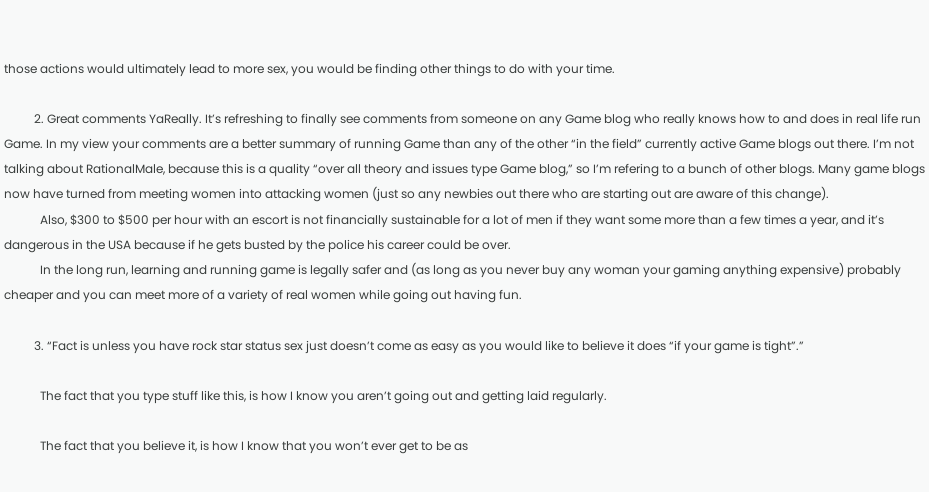those actions would ultimately lead to more sex, you would be finding other things to do with your time.

          2. Great comments YaReally. It’s refreshing to finally see comments from someone on any Game blog who really knows how to and does in real life run Game. In my view your comments are a better summary of running Game than any of the other “in the field” currently active Game blogs out there. I’m not talking about RationalMale, because this is a quality “over all theory and issues type Game blog,” so I’m refering to a bunch of other blogs. Many game blogs now have turned from meeting women into attacking women (just so any newbies out there who are starting out are aware of this change).
            Also, $300 to $500 per hour with an escort is not financially sustainable for a lot of men if they want some more than a few times a year, and it’s dangerous in the USA because if he gets busted by the police his career could be over.
            In the long run, learning and running game is legally safer and (as long as you never buy any woman your gaming anything expensive) probably cheaper and you can meet more of a variety of real women while going out having fun.

          3. “Fact is unless you have rock star status sex just doesn’t come as easy as you would like to believe it does “if your game is tight”.”

            The fact that you type stuff like this, is how I know you aren’t going out and getting laid regularly.

            The fact that you believe it, is how I know that you won’t ever get to be as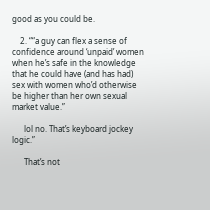good as you could be.

    2. ““a guy can flex a sense of confidence around ‘unpaid’ women when he’s safe in the knowledge that he could have (and has had) sex with women who’d otherwise be higher than her own sexual market value.”

      lol no. That’s keyboard jockey logic.”

      That’s not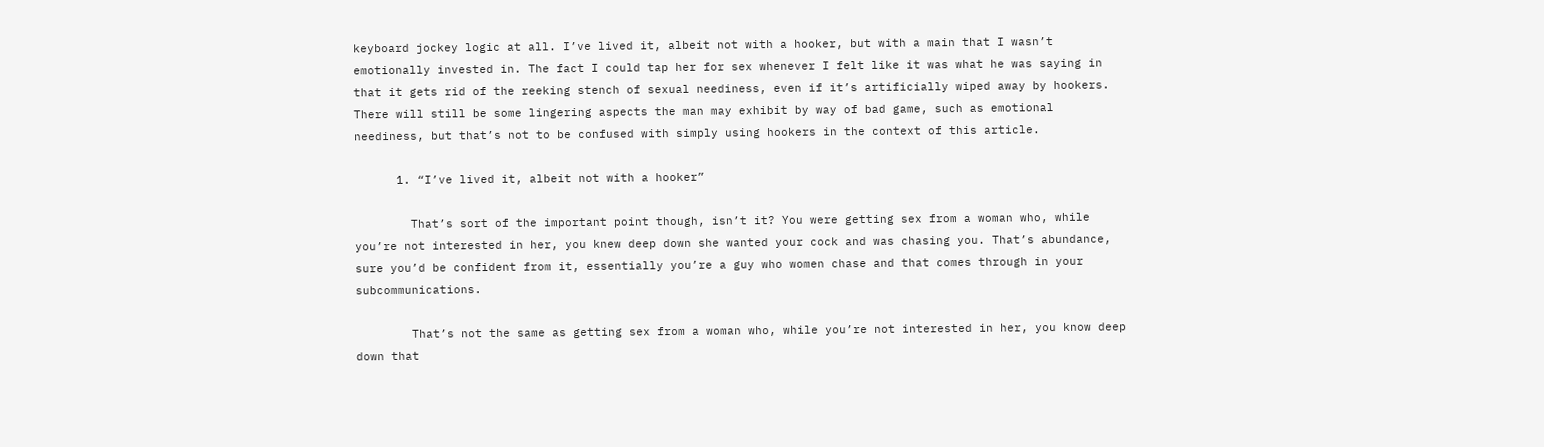keyboard jockey logic at all. I’ve lived it, albeit not with a hooker, but with a main that I wasn’t emotionally invested in. The fact I could tap her for sex whenever I felt like it was what he was saying in that it gets rid of the reeking stench of sexual neediness, even if it’s artificially wiped away by hookers. There will still be some lingering aspects the man may exhibit by way of bad game, such as emotional neediness, but that’s not to be confused with simply using hookers in the context of this article.

      1. “I’ve lived it, albeit not with a hooker”

        That’s sort of the important point though, isn’t it? You were getting sex from a woman who, while you’re not interested in her, you knew deep down she wanted your cock and was chasing you. That’s abundance, sure you’d be confident from it, essentially you’re a guy who women chase and that comes through in your subcommunications.

        That’s not the same as getting sex from a woman who, while you’re not interested in her, you know deep down that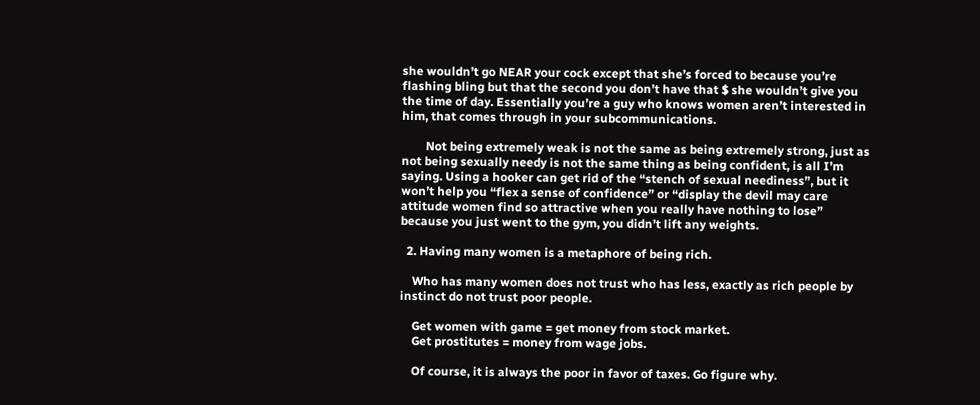she wouldn’t go NEAR your cock except that she’s forced to because you’re flashing bling but that the second you don’t have that $ she wouldn’t give you the time of day. Essentially you’re a guy who knows women aren’t interested in him, that comes through in your subcommunications.

        Not being extremely weak is not the same as being extremely strong, just as not being sexually needy is not the same thing as being confident, is all I’m saying. Using a hooker can get rid of the “stench of sexual neediness”, but it won’t help you “flex a sense of confidence” or “display the devil may care attitude women find so attractive when you really have nothing to lose” because you just went to the gym, you didn’t lift any weights.

  2. Having many women is a metaphore of being rich.

    Who has many women does not trust who has less, exactly as rich people by instinct do not trust poor people.

    Get women with game = get money from stock market.
    Get prostitutes = money from wage jobs.

    Of course, it is always the poor in favor of taxes. Go figure why.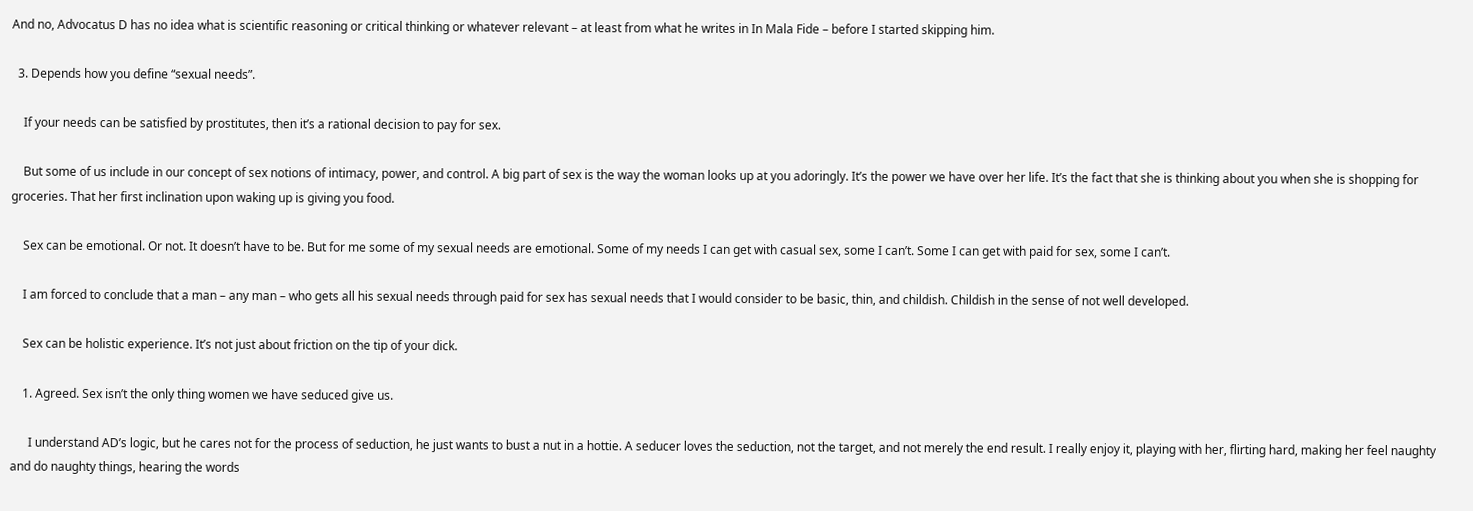And no, Advocatus D has no idea what is scientific reasoning or critical thinking or whatever relevant – at least from what he writes in In Mala Fide – before I started skipping him.

  3. Depends how you define “sexual needs”.

    If your needs can be satisfied by prostitutes, then it’s a rational decision to pay for sex.

    But some of us include in our concept of sex notions of intimacy, power, and control. A big part of sex is the way the woman looks up at you adoringly. It’s the power we have over her life. It’s the fact that she is thinking about you when she is shopping for groceries. That her first inclination upon waking up is giving you food.

    Sex can be emotional. Or not. It doesn’t have to be. But for me some of my sexual needs are emotional. Some of my needs I can get with casual sex, some I can’t. Some I can get with paid for sex, some I can’t.

    I am forced to conclude that a man – any man – who gets all his sexual needs through paid for sex has sexual needs that I would consider to be basic, thin, and childish. Childish in the sense of not well developed.

    Sex can be holistic experience. It’s not just about friction on the tip of your dick.

    1. Agreed. Sex isn’t the only thing women we have seduced give us.

      I understand AD’s logic, but he cares not for the process of seduction, he just wants to bust a nut in a hottie. A seducer loves the seduction, not the target, and not merely the end result. I really enjoy it, playing with her, flirting hard, making her feel naughty and do naughty things, hearing the words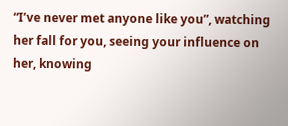“I’ve never met anyone like you”, watching her fall for you, seeing your influence on her, knowing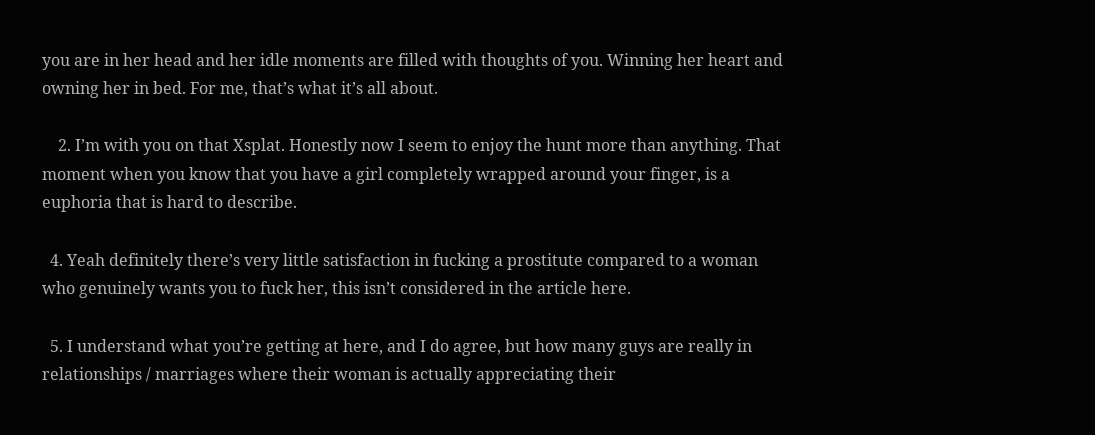you are in her head and her idle moments are filled with thoughts of you. Winning her heart and owning her in bed. For me, that’s what it’s all about.

    2. I’m with you on that Xsplat. Honestly now I seem to enjoy the hunt more than anything. That moment when you know that you have a girl completely wrapped around your finger, is a euphoria that is hard to describe.

  4. Yeah definitely there’s very little satisfaction in fucking a prostitute compared to a woman who genuinely wants you to fuck her, this isn’t considered in the article here.

  5. I understand what you’re getting at here, and I do agree, but how many guys are really in relationships / marriages where their woman is actually appreciating their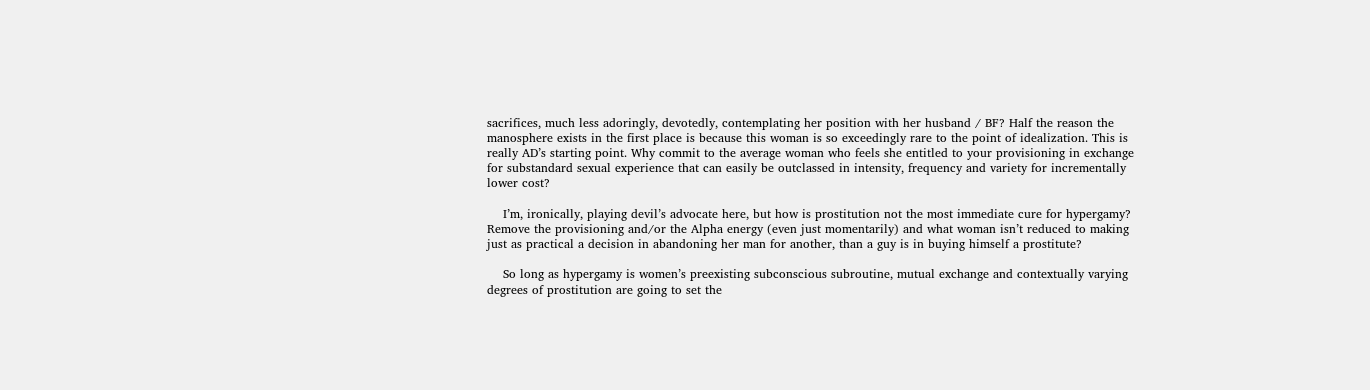sacrifices, much less adoringly, devotedly, contemplating her position with her husband / BF? Half the reason the manosphere exists in the first place is because this woman is so exceedingly rare to the point of idealization. This is really AD’s starting point. Why commit to the average woman who feels she entitled to your provisioning in exchange for substandard sexual experience that can easily be outclassed in intensity, frequency and variety for incrementally lower cost?

    I’m, ironically, playing devil’s advocate here, but how is prostitution not the most immediate cure for hypergamy? Remove the provisioning and/or the Alpha energy (even just momentarily) and what woman isn’t reduced to making just as practical a decision in abandoning her man for another, than a guy is in buying himself a prostitute?

    So long as hypergamy is women’s preexisting subconscious subroutine, mutual exchange and contextually varying degrees of prostitution are going to set the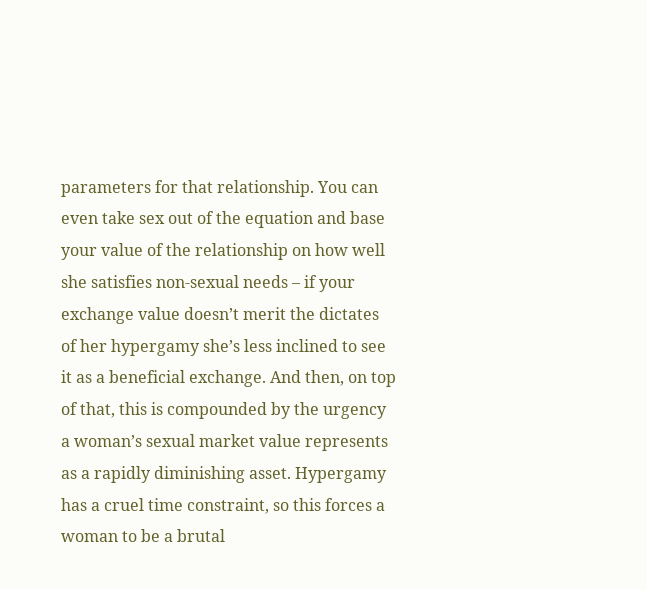parameters for that relationship. You can even take sex out of the equation and base your value of the relationship on how well she satisfies non-sexual needs – if your exchange value doesn’t merit the dictates of her hypergamy she’s less inclined to see it as a beneficial exchange. And then, on top of that, this is compounded by the urgency a woman’s sexual market value represents as a rapidly diminishing asset. Hypergamy has a cruel time constraint, so this forces a woman to be a brutal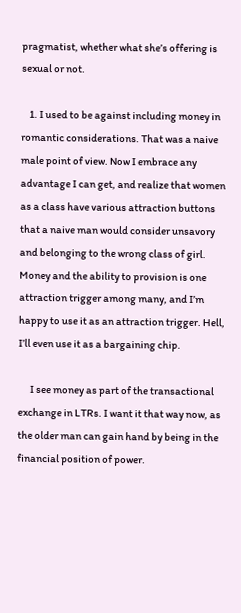pragmatist, whether what she’s offering is sexual or not.

    1. I used to be against including money in romantic considerations. That was a naive male point of view. Now I embrace any advantage I can get, and realize that women as a class have various attraction buttons that a naive man would consider unsavory and belonging to the wrong class of girl. Money and the ability to provision is one attraction trigger among many, and I’m happy to use it as an attraction trigger. Hell, I’ll even use it as a bargaining chip.

      I see money as part of the transactional exchange in LTRs. I want it that way now, as the older man can gain hand by being in the financial position of power.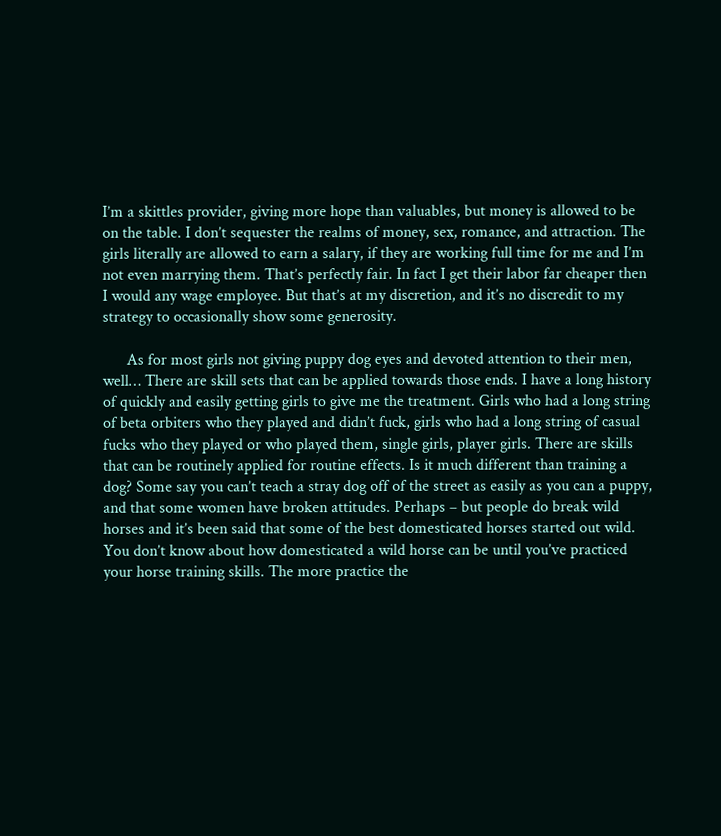I’m a skittles provider, giving more hope than valuables, but money is allowed to be on the table. I don’t sequester the realms of money, sex, romance, and attraction. The girls literally are allowed to earn a salary, if they are working full time for me and I’m not even marrying them. That’s perfectly fair. In fact I get their labor far cheaper then I would any wage employee. But that’s at my discretion, and it’s no discredit to my strategy to occasionally show some generosity.

      As for most girls not giving puppy dog eyes and devoted attention to their men, well… There are skill sets that can be applied towards those ends. I have a long history of quickly and easily getting girls to give me the treatment. Girls who had a long string of beta orbiters who they played and didn’t fuck, girls who had a long string of casual fucks who they played or who played them, single girls, player girls. There are skills that can be routinely applied for routine effects. Is it much different than training a dog? Some say you can’t teach a stray dog off of the street as easily as you can a puppy, and that some women have broken attitudes. Perhaps – but people do break wild horses and it’s been said that some of the best domesticated horses started out wild. You don’t know about how domesticated a wild horse can be until you’ve practiced your horse training skills. The more practice the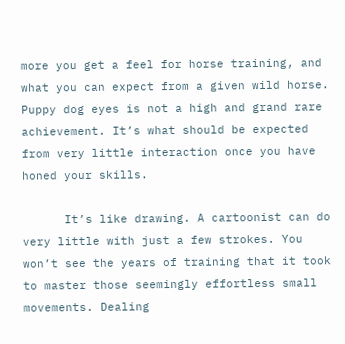more you get a feel for horse training, and what you can expect from a given wild horse. Puppy dog eyes is not a high and grand rare achievement. It’s what should be expected from very little interaction once you have honed your skills.

      It’s like drawing. A cartoonist can do very little with just a few strokes. You won’t see the years of training that it took to master those seemingly effortless small movements. Dealing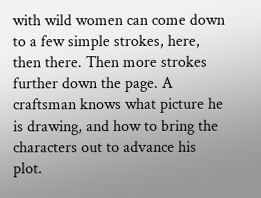with wild women can come down to a few simple strokes, here, then there. Then more strokes further down the page. A craftsman knows what picture he is drawing, and how to bring the characters out to advance his plot.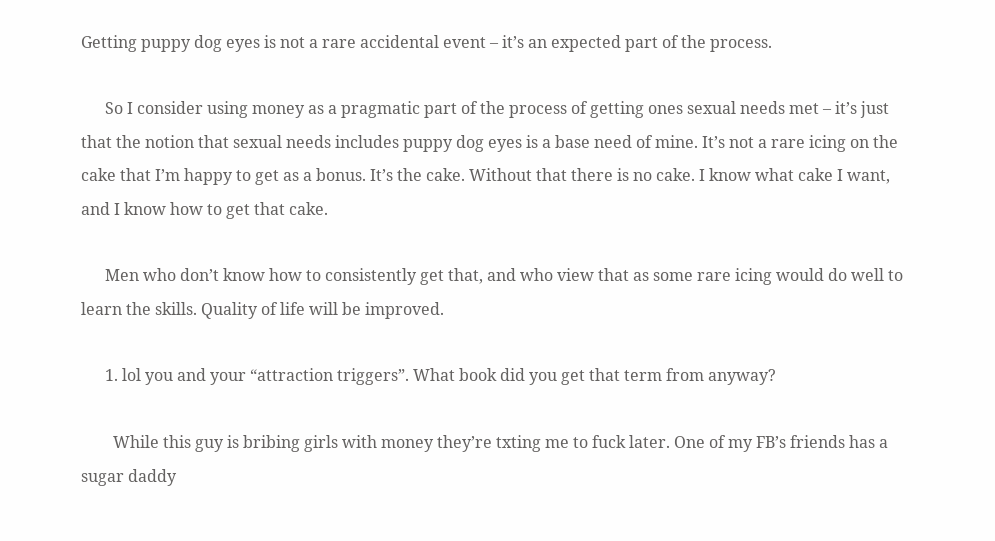Getting puppy dog eyes is not a rare accidental event – it’s an expected part of the process.

      So I consider using money as a pragmatic part of the process of getting ones sexual needs met – it’s just that the notion that sexual needs includes puppy dog eyes is a base need of mine. It’s not a rare icing on the cake that I’m happy to get as a bonus. It’s the cake. Without that there is no cake. I know what cake I want, and I know how to get that cake.

      Men who don’t know how to consistently get that, and who view that as some rare icing would do well to learn the skills. Quality of life will be improved.

      1. lol you and your “attraction triggers”. What book did you get that term from anyway?

        While this guy is bribing girls with money they’re txting me to fuck later. One of my FB’s friends has a sugar daddy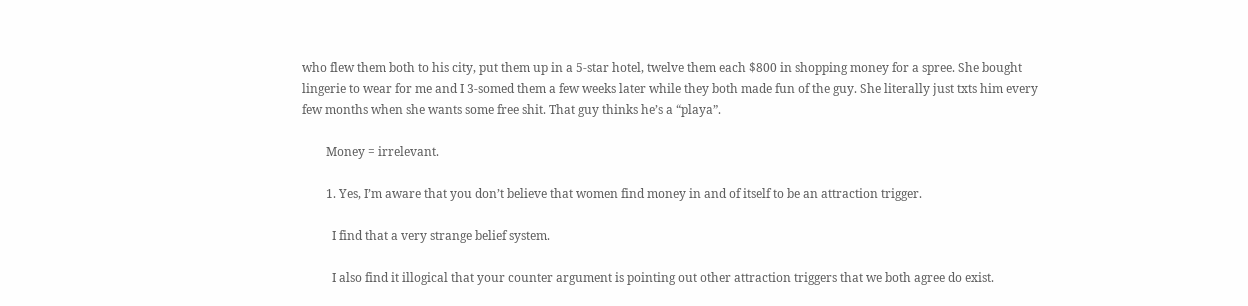who flew them both to his city, put them up in a 5-star hotel, twelve them each $800 in shopping money for a spree. She bought lingerie to wear for me and I 3-somed them a few weeks later while they both made fun of the guy. She literally just txts him every few months when she wants some free shit. That guy thinks he’s a “playa”.

        Money = irrelevant.

        1. Yes, I’m aware that you don’t believe that women find money in and of itself to be an attraction trigger.

          I find that a very strange belief system.

          I also find it illogical that your counter argument is pointing out other attraction triggers that we both agree do exist.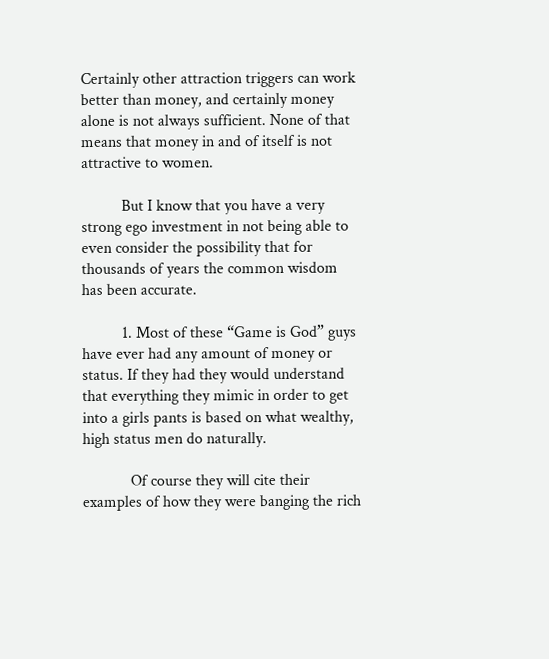Certainly other attraction triggers can work better than money, and certainly money alone is not always sufficient. None of that means that money in and of itself is not attractive to women.

          But I know that you have a very strong ego investment in not being able to even consider the possibility that for thousands of years the common wisdom has been accurate.

          1. Most of these “Game is God” guys have ever had any amount of money or status. If they had they would understand that everything they mimic in order to get into a girls pants is based on what wealthy, high status men do naturally.

            Of course they will cite their examples of how they were banging the rich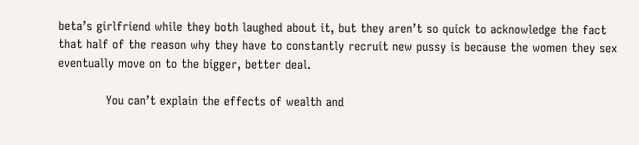beta’s girlfriend while they both laughed about it, but they aren’t so quick to acknowledge the fact that half of the reason why they have to constantly recruit new pussy is because the women they sex eventually move on to the bigger, better deal.

            You can’t explain the effects of wealth and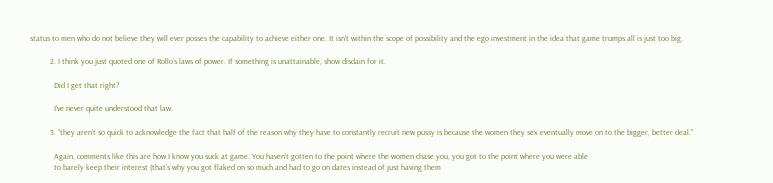status to men who do not believe they will ever posses the capability to achieve either one. It isn’t within the scope of possibility and the ego investment in the idea that game trumps all is just too big.

          2. I think you just quoted one of Rollo’s laws of power. If something is unattainable, show disdain for it.

            Did I get that right?

            I’ve never quite understood that law.

          3. “they aren’t so quick to acknowledge the fact that half of the reason why they have to constantly recruit new pussy is because the women they sex eventually move on to the bigger, better deal.”

            Again, comments like this are how I know you suck at game. You haven’t gotten to the point where the women chase you, you got to the point where you were able
            to barely keep their interest (that’s why you got flaked on so much and had to go on dates instead of just having them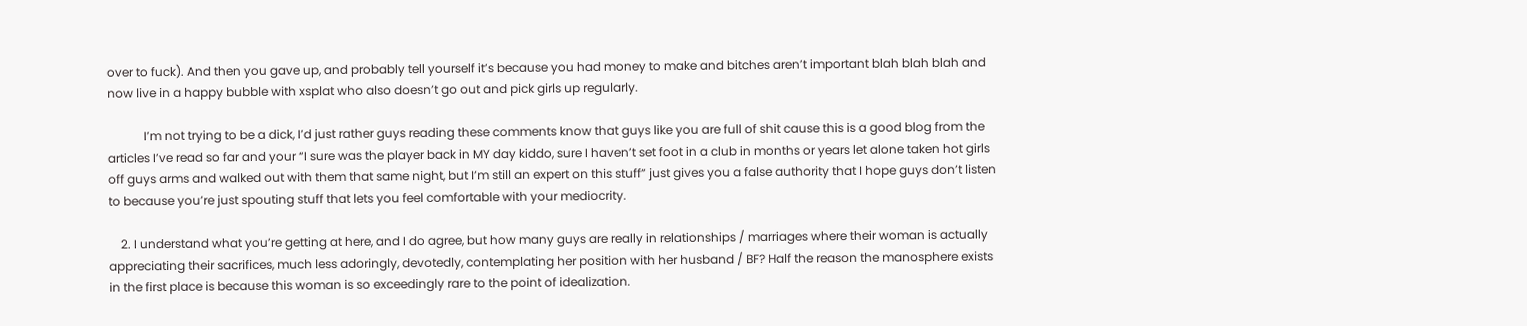over to fuck). And then you gave up, and probably tell yourself it’s because you had money to make and bitches aren’t important blah blah blah and now live in a happy bubble with xsplat who also doesn’t go out and pick girls up regularly.

            I’m not trying to be a dick, I’d just rather guys reading these comments know that guys like you are full of shit cause this is a good blog from the articles I’ve read so far and your “I sure was the player back in MY day kiddo, sure I haven’t set foot in a club in months or years let alone taken hot girls off guys arms and walked out with them that same night, but I’m still an expert on this stuff” just gives you a false authority that I hope guys don’t listen to because you’re just spouting stuff that lets you feel comfortable with your mediocrity.

    2. I understand what you’re getting at here, and I do agree, but how many guys are really in relationships / marriages where their woman is actually appreciating their sacrifices, much less adoringly, devotedly, contemplating her position with her husband / BF? Half the reason the manosphere exists in the first place is because this woman is so exceedingly rare to the point of idealization.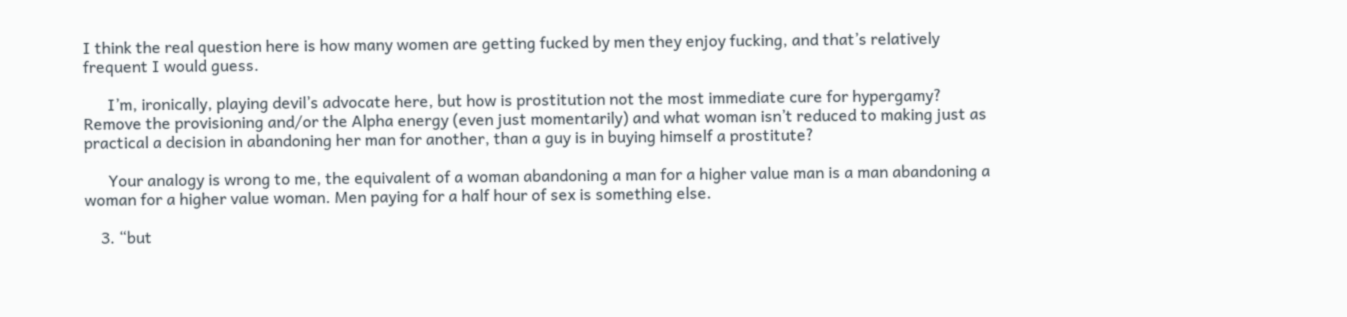I think the real question here is how many women are getting fucked by men they enjoy fucking, and that’s relatively frequent I would guess.

      I’m, ironically, playing devil’s advocate here, but how is prostitution not the most immediate cure for hypergamy? Remove the provisioning and/or the Alpha energy (even just momentarily) and what woman isn’t reduced to making just as practical a decision in abandoning her man for another, than a guy is in buying himself a prostitute?

      Your analogy is wrong to me, the equivalent of a woman abandoning a man for a higher value man is a man abandoning a woman for a higher value woman. Men paying for a half hour of sex is something else.

    3. “but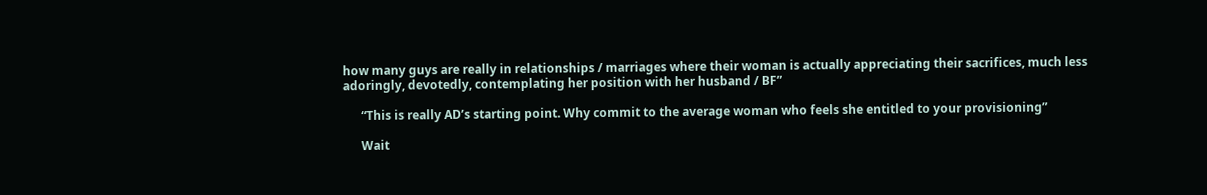how many guys are really in relationships / marriages where their woman is actually appreciating their sacrifices, much less adoringly, devotedly, contemplating her position with her husband / BF”

      “This is really AD’s starting point. Why commit to the average woman who feels she entitled to your provisioning”

      Wait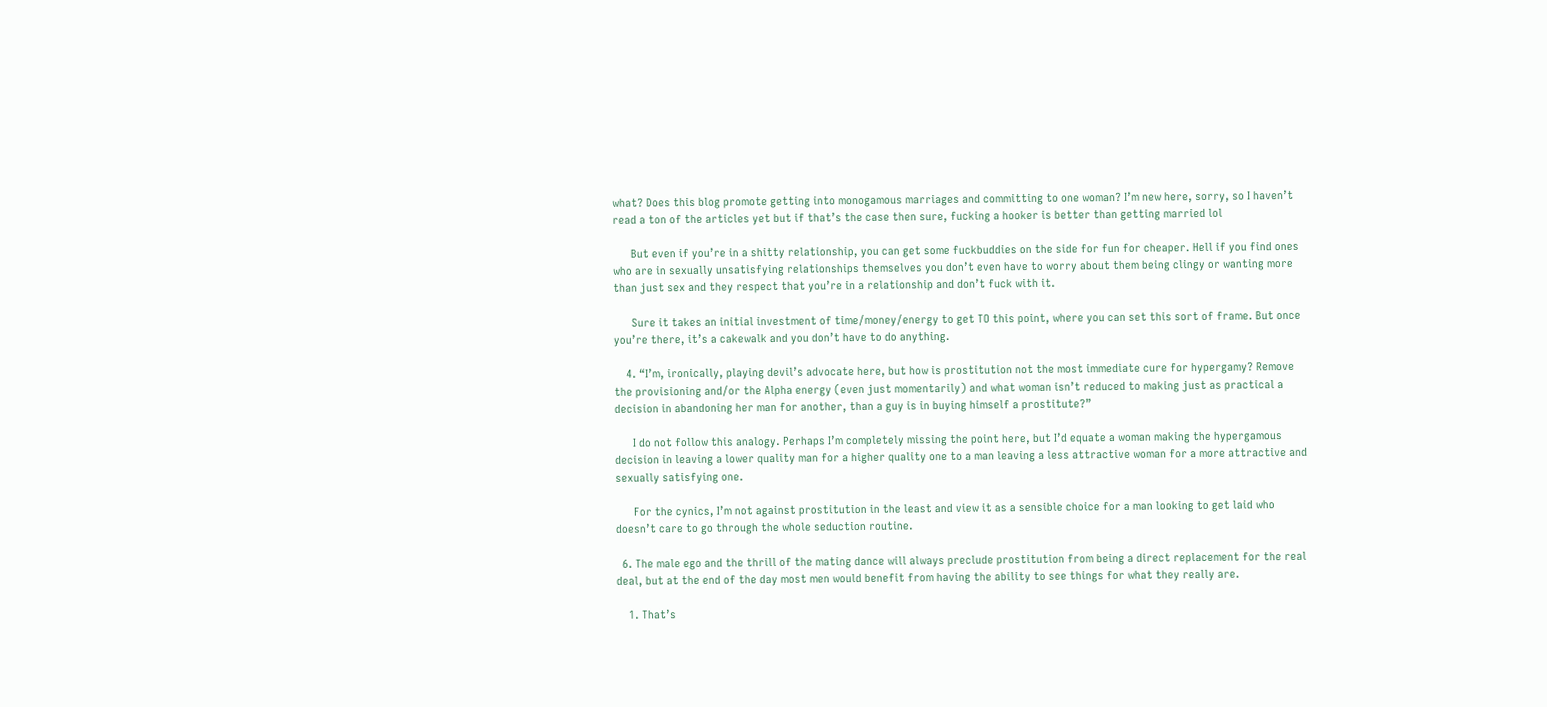what? Does this blog promote getting into monogamous marriages and committing to one woman? I’m new here, sorry, so I haven’t read a ton of the articles yet but if that’s the case then sure, fucking a hooker is better than getting married lol

      But even if you’re in a shitty relationship, you can get some fuckbuddies on the side for fun for cheaper. Hell if you find ones who are in sexually unsatisfying relationships themselves you don’t even have to worry about them being clingy or wanting more than just sex and they respect that you’re in a relationship and don’t fuck with it.

      Sure it takes an initial investment of time/money/energy to get TO this point, where you can set this sort of frame. But once you’re there, it’s a cakewalk and you don’t have to do anything.

    4. “I’m, ironically, playing devil’s advocate here, but how is prostitution not the most immediate cure for hypergamy? Remove the provisioning and/or the Alpha energy (even just momentarily) and what woman isn’t reduced to making just as practical a decision in abandoning her man for another, than a guy is in buying himself a prostitute?”

      I do not follow this analogy. Perhaps I’m completely missing the point here, but I’d equate a woman making the hypergamous decision in leaving a lower quality man for a higher quality one to a man leaving a less attractive woman for a more attractive and sexually satisfying one.

      For the cynics, I’m not against prostitution in the least and view it as a sensible choice for a man looking to get laid who doesn’t care to go through the whole seduction routine.

  6. The male ego and the thrill of the mating dance will always preclude prostitution from being a direct replacement for the real deal, but at the end of the day most men would benefit from having the ability to see things for what they really are.

    1. That’s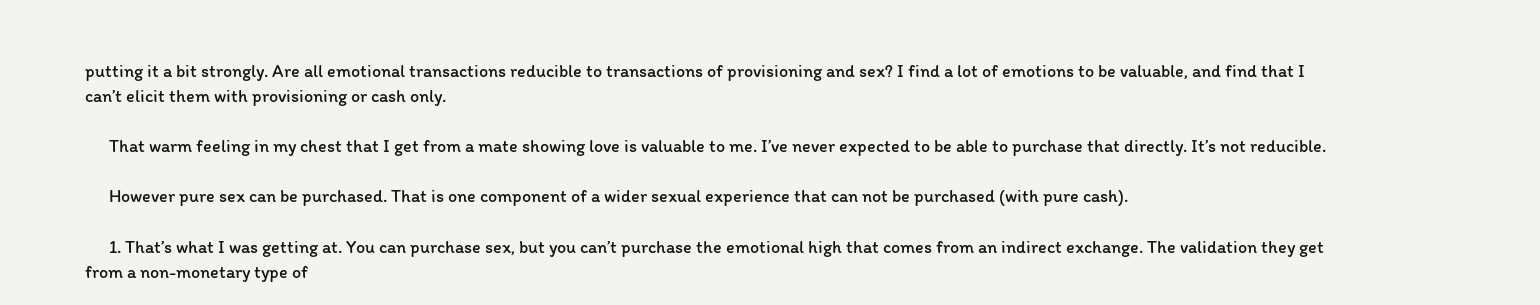putting it a bit strongly. Are all emotional transactions reducible to transactions of provisioning and sex? I find a lot of emotions to be valuable, and find that I can’t elicit them with provisioning or cash only.

      That warm feeling in my chest that I get from a mate showing love is valuable to me. I’ve never expected to be able to purchase that directly. It’s not reducible.

      However pure sex can be purchased. That is one component of a wider sexual experience that can not be purchased (with pure cash).

      1. That’s what I was getting at. You can purchase sex, but you can’t purchase the emotional high that comes from an indirect exchange. The validation they get from a non-monetary type of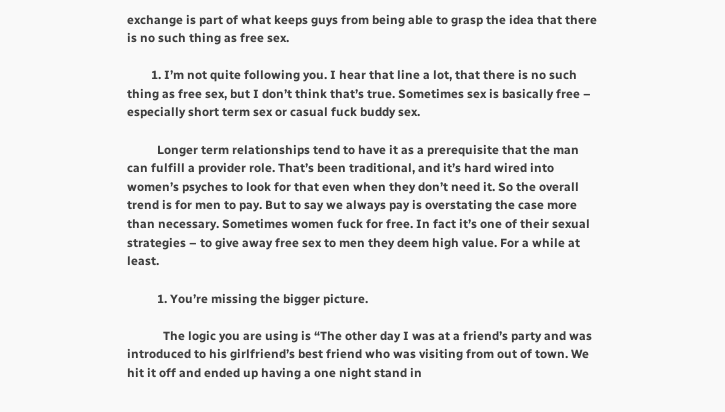exchange is part of what keeps guys from being able to grasp the idea that there is no such thing as free sex.

        1. I’m not quite following you. I hear that line a lot, that there is no such thing as free sex, but I don’t think that’s true. Sometimes sex is basically free – especially short term sex or casual fuck buddy sex.

          Longer term relationships tend to have it as a prerequisite that the man can fulfill a provider role. That’s been traditional, and it’s hard wired into women’s psyches to look for that even when they don’t need it. So the overall trend is for men to pay. But to say we always pay is overstating the case more than necessary. Sometimes women fuck for free. In fact it’s one of their sexual strategies – to give away free sex to men they deem high value. For a while at least.

          1. You’re missing the bigger picture.

            The logic you are using is “The other day I was at a friend’s party and was introduced to his girlfriend’s best friend who was visiting from out of town. We hit it off and ended up having a one night stand in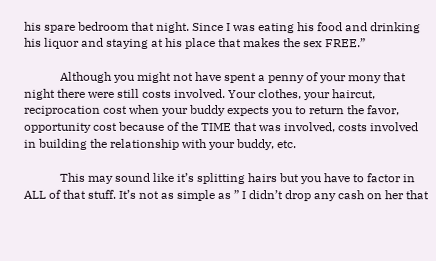his spare bedroom that night. Since I was eating his food and drinking his liquor and staying at his place that makes the sex FREE.”

            Although you might not have spent a penny of your mony that night there were still costs involved. Your clothes, your haircut, reciprocation cost when your buddy expects you to return the favor, opportunity cost because of the TIME that was involved, costs involved in building the relationship with your buddy, etc.

            This may sound like it’s splitting hairs but you have to factor in ALL of that stuff. It’s not as simple as ” I didn’t drop any cash on her that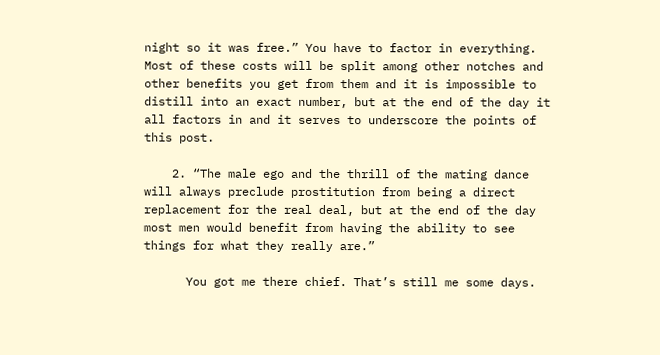night so it was free.” You have to factor in everything. Most of these costs will be split among other notches and other benefits you get from them and it is impossible to distill into an exact number, but at the end of the day it all factors in and it serves to underscore the points of this post.

    2. “The male ego and the thrill of the mating dance will always preclude prostitution from being a direct replacement for the real deal, but at the end of the day most men would benefit from having the ability to see things for what they really are.”

      You got me there chief. That’s still me some days.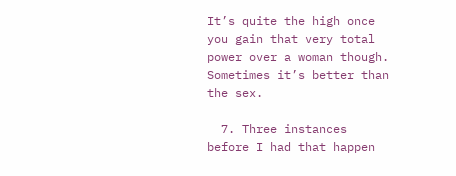It’s quite the high once you gain that very total power over a woman though. Sometimes it’s better than the sex.

  7. Three instances before I had that happen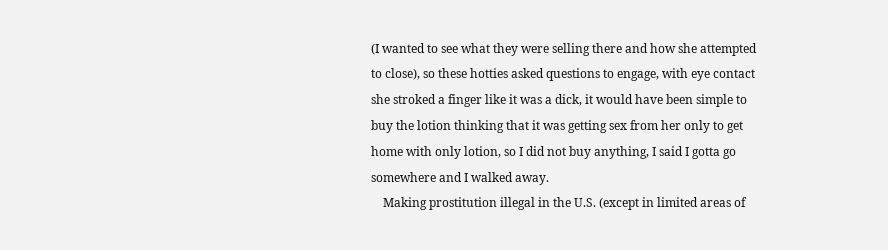(I wanted to see what they were selling there and how she attempted to close), so these hotties asked questions to engage, with eye contact she stroked a finger like it was a dick, it would have been simple to buy the lotion thinking that it was getting sex from her only to get home with only lotion, so I did not buy anything, I said I gotta go somewhere and I walked away.
    Making prostitution illegal in the U.S. (except in limited areas of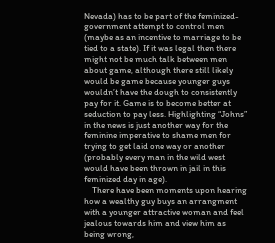Nevada) has to be part of the feminized-government attempt to control men (maybe as an incentive to marriage to be tied to a state). If it was legal then there might not be much talk between men about game, although there still likely would be game because younger guys wouldn’t have the dough to consistently pay for it. Game is to become better at seduction to pay less. Highlighting “Johns” in the news is just another way for the feminine imperative to shame men for trying to get laid one way or another (probably every man in the wild west would have been thrown in jail in this feminized day in age).
    There have been moments upon hearing how a wealthy guy buys an arrangment with a younger attractive woman and feel jealous towards him and view him as being wrong,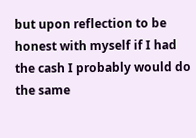but upon reflection to be honest with myself if I had the cash I probably would do the same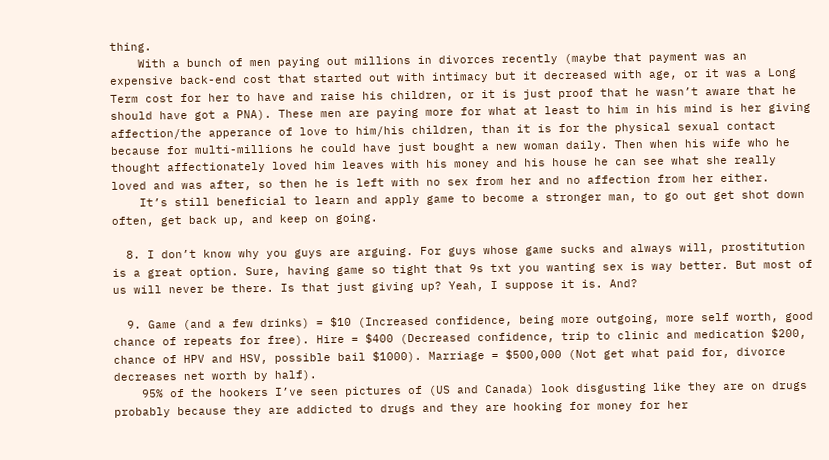thing.
    With a bunch of men paying out millions in divorces recently (maybe that payment was an expensive back-end cost that started out with intimacy but it decreased with age, or it was a Long Term cost for her to have and raise his children, or it is just proof that he wasn’t aware that he should have got a PNA). These men are paying more for what at least to him in his mind is her giving affection/the apperance of love to him/his children, than it is for the physical sexual contact because for multi-millions he could have just bought a new woman daily. Then when his wife who he thought affectionately loved him leaves with his money and his house he can see what she really loved and was after, so then he is left with no sex from her and no affection from her either.
    It’s still beneficial to learn and apply game to become a stronger man, to go out get shot down often, get back up, and keep on going.

  8. I don’t know why you guys are arguing. For guys whose game sucks and always will, prostitution is a great option. Sure, having game so tight that 9s txt you wanting sex is way better. But most of us will never be there. Is that just giving up? Yeah, I suppose it is. And?

  9. Game (and a few drinks) = $10 (Increased confidence, being more outgoing, more self worth, good chance of repeats for free). Hire = $400 (Decreased confidence, trip to clinic and medication $200, chance of HPV and HSV, possible bail $1000). Marriage = $500,000 (Not get what paid for, divorce decreases net worth by half).
    95% of the hookers I’ve seen pictures of (US and Canada) look disgusting like they are on drugs probably because they are addicted to drugs and they are hooking for money for her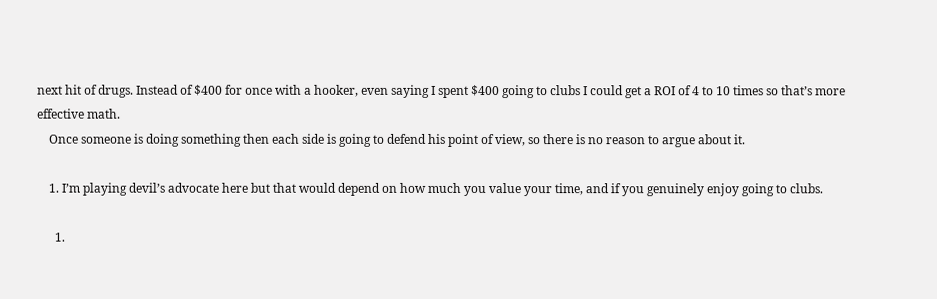next hit of drugs. Instead of $400 for once with a hooker, even saying I spent $400 going to clubs I could get a ROI of 4 to 10 times so that’s more effective math.
    Once someone is doing something then each side is going to defend his point of view, so there is no reason to argue about it.

    1. I’m playing devil’s advocate here but that would depend on how much you value your time, and if you genuinely enjoy going to clubs.

      1.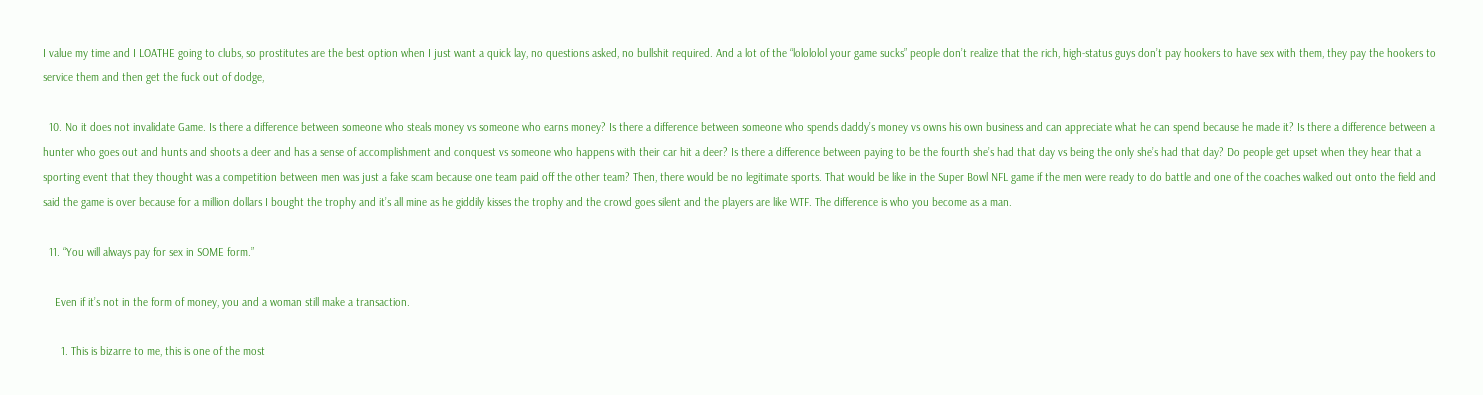I value my time and I LOATHE going to clubs, so prostitutes are the best option when I just want a quick lay, no questions asked, no bullshit required. And a lot of the “lolololol your game sucks” people don’t realize that the rich, high-status guys don’t pay hookers to have sex with them, they pay the hookers to service them and then get the fuck out of dodge,

  10. No it does not invalidate Game. Is there a difference between someone who steals money vs someone who earns money? Is there a difference between someone who spends daddy’s money vs owns his own business and can appreciate what he can spend because he made it? Is there a difference between a hunter who goes out and hunts and shoots a deer and has a sense of accomplishment and conquest vs someone who happens with their car hit a deer? Is there a difference between paying to be the fourth she’s had that day vs being the only she’s had that day? Do people get upset when they hear that a sporting event that they thought was a competition between men was just a fake scam because one team paid off the other team? Then, there would be no legitimate sports. That would be like in the Super Bowl NFL game if the men were ready to do battle and one of the coaches walked out onto the field and said the game is over because for a million dollars I bought the trophy and it’s all mine as he giddily kisses the trophy and the crowd goes silent and the players are like WTF. The difference is who you become as a man.

  11. “You will always pay for sex in SOME form.”

    Even if it’s not in the form of money, you and a woman still make a transaction.

      1. This is bizarre to me, this is one of the most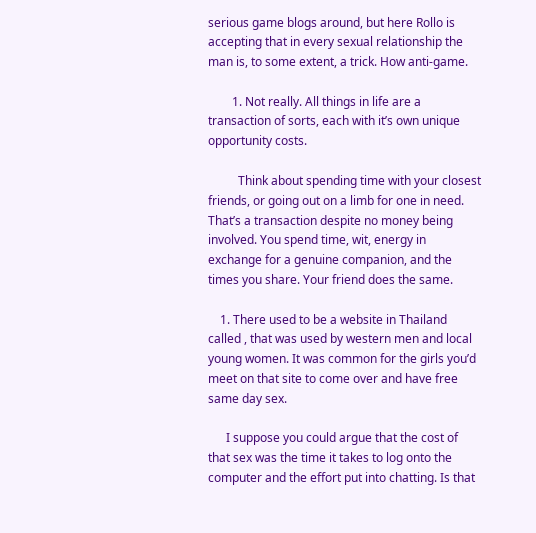serious game blogs around, but here Rollo is accepting that in every sexual relationship the man is, to some extent, a trick. How anti-game.

        1. Not really. All things in life are a transaction of sorts, each with it’s own unique opportunity costs.

          Think about spending time with your closest friends, or going out on a limb for one in need. That’s a transaction despite no money being involved. You spend time, wit, energy in exchange for a genuine companion, and the times you share. Your friend does the same.

    1. There used to be a website in Thailand called , that was used by western men and local young women. It was common for the girls you’d meet on that site to come over and have free same day sex.

      I suppose you could argue that the cost of that sex was the time it takes to log onto the computer and the effort put into chatting. Is that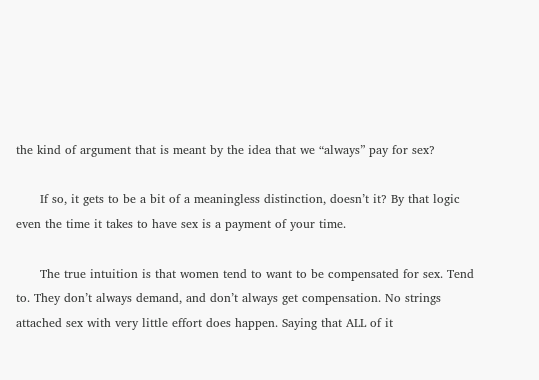the kind of argument that is meant by the idea that we “always” pay for sex?

      If so, it gets to be a bit of a meaningless distinction, doesn’t it? By that logic even the time it takes to have sex is a payment of your time.

      The true intuition is that women tend to want to be compensated for sex. Tend to. They don’t always demand, and don’t always get compensation. No strings attached sex with very little effort does happen. Saying that ALL of it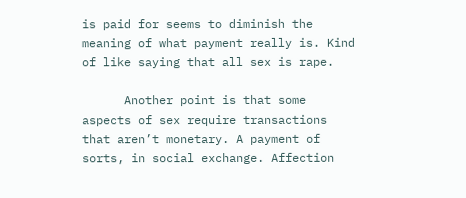is paid for seems to diminish the meaning of what payment really is. Kind of like saying that all sex is rape.

      Another point is that some aspects of sex require transactions that aren’t monetary. A payment of sorts, in social exchange. Affection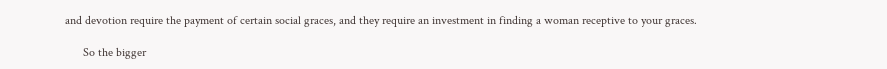and devotion require the payment of certain social graces, and they require an investment in finding a woman receptive to your graces.

      So the bigger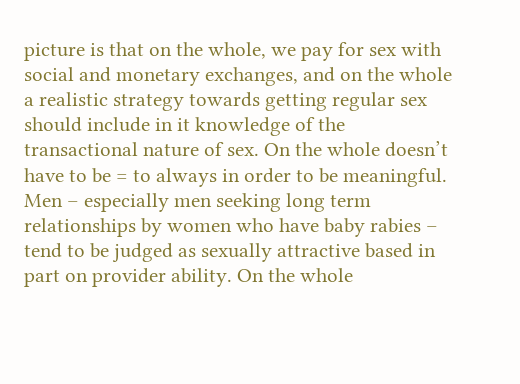picture is that on the whole, we pay for sex with social and monetary exchanges, and on the whole a realistic strategy towards getting regular sex should include in it knowledge of the transactional nature of sex. On the whole doesn’t have to be = to always in order to be meaningful. Men – especially men seeking long term relationships by women who have baby rabies – tend to be judged as sexually attractive based in part on provider ability. On the whole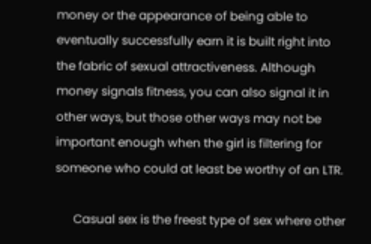money or the appearance of being able to eventually successfully earn it is built right into the fabric of sexual attractiveness. Although money signals fitness, you can also signal it in other ways, but those other ways may not be important enough when the girl is filtering for someone who could at least be worthy of an LTR.

      Casual sex is the freest type of sex where other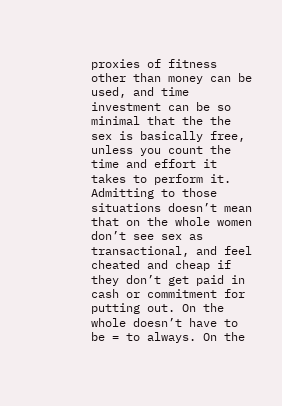proxies of fitness other than money can be used, and time investment can be so minimal that the the sex is basically free, unless you count the time and effort it takes to perform it. Admitting to those situations doesn’t mean that on the whole women don’t see sex as transactional, and feel cheated and cheap if they don’t get paid in cash or commitment for putting out. On the whole doesn’t have to be = to always. On the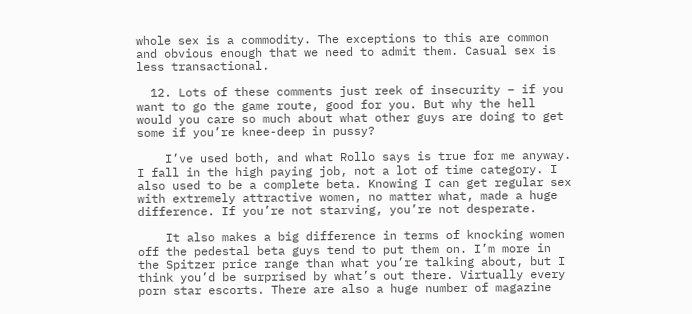whole sex is a commodity. The exceptions to this are common and obvious enough that we need to admit them. Casual sex is less transactional.

  12. Lots of these comments just reek of insecurity – if you want to go the game route, good for you. But why the hell would you care so much about what other guys are doing to get some if you’re knee-deep in pussy?

    I’ve used both, and what Rollo says is true for me anyway. I fall in the high paying job, not a lot of time category. I also used to be a complete beta. Knowing I can get regular sex with extremely attractive women, no matter what, made a huge difference. If you’re not starving, you’re not desperate.

    It also makes a big difference in terms of knocking women off the pedestal beta guys tend to put them on. I’m more in the Spitzer price range than what you’re talking about, but I think you’d be surprised by what’s out there. Virtually every porn star escorts. There are also a huge number of magazine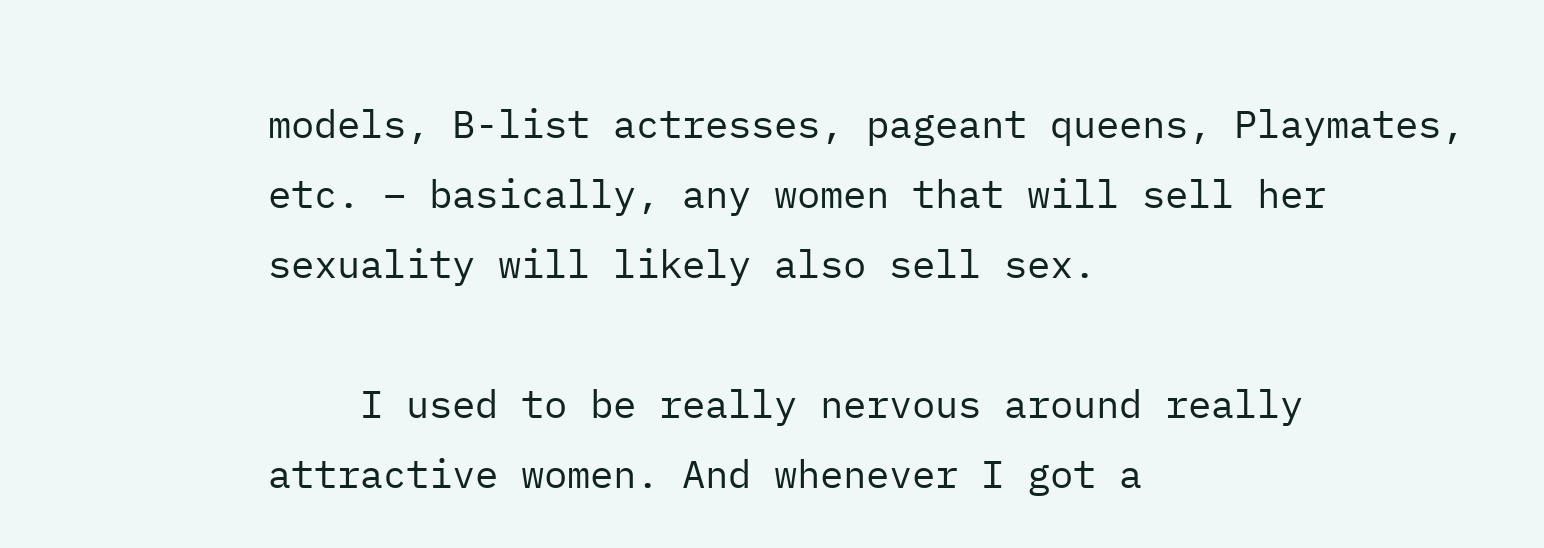models, B-list actresses, pageant queens, Playmates, etc. – basically, any women that will sell her sexuality will likely also sell sex.

    I used to be really nervous around really attractive women. And whenever I got a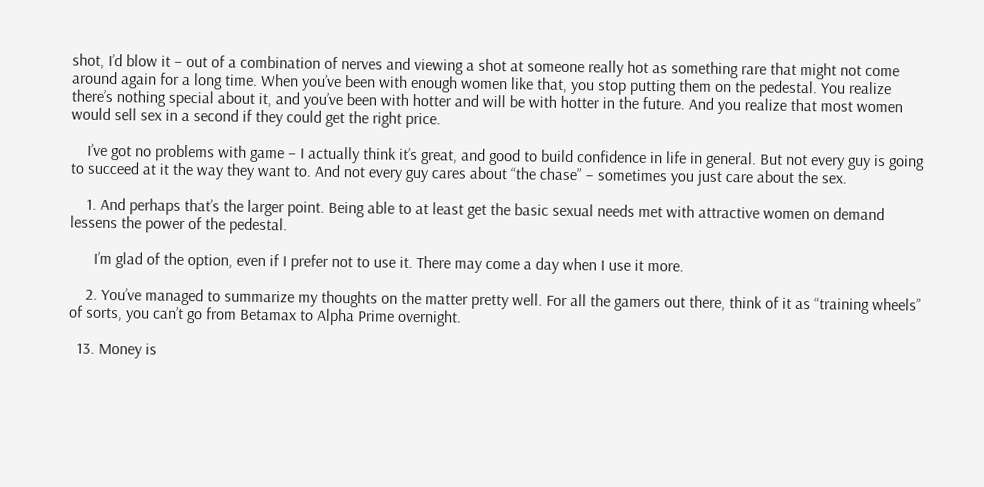shot, I’d blow it – out of a combination of nerves and viewing a shot at someone really hot as something rare that might not come around again for a long time. When you’ve been with enough women like that, you stop putting them on the pedestal. You realize there’s nothing special about it, and you’ve been with hotter and will be with hotter in the future. And you realize that most women would sell sex in a second if they could get the right price.

    I’ve got no problems with game – I actually think it’s great, and good to build confidence in life in general. But not every guy is going to succeed at it the way they want to. And not every guy cares about “the chase” – sometimes you just care about the sex.

    1. And perhaps that’s the larger point. Being able to at least get the basic sexual needs met with attractive women on demand lessens the power of the pedestal.

      I’m glad of the option, even if I prefer not to use it. There may come a day when I use it more.

    2. You’ve managed to summarize my thoughts on the matter pretty well. For all the gamers out there, think of it as “training wheels” of sorts, you can’t go from Betamax to Alpha Prime overnight.

  13. Money is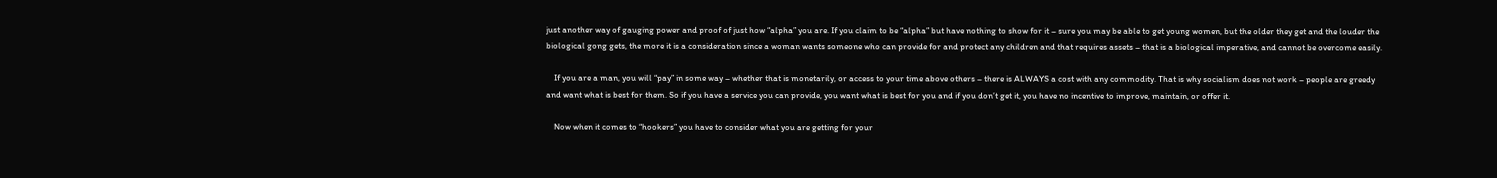just another way of gauging power and proof of just how “alpha” you are. If you claim to be “alpha” but have nothing to show for it – sure you may be able to get young women, but the older they get and the louder the biological gong gets, the more it is a consideration since a woman wants someone who can provide for and protect any children and that requires assets – that is a biological imperative, and cannot be overcome easily.

    If you are a man, you will “pay” in some way – whether that is monetarily, or access to your time above others – there is ALWAYS a cost with any commodity. That is why socialism does not work – people are greedy and want what is best for them. So if you have a service you can provide, you want what is best for you and if you don’t get it, you have no incentive to improve, maintain, or offer it.

    Now when it comes to “hookers” you have to consider what you are getting for your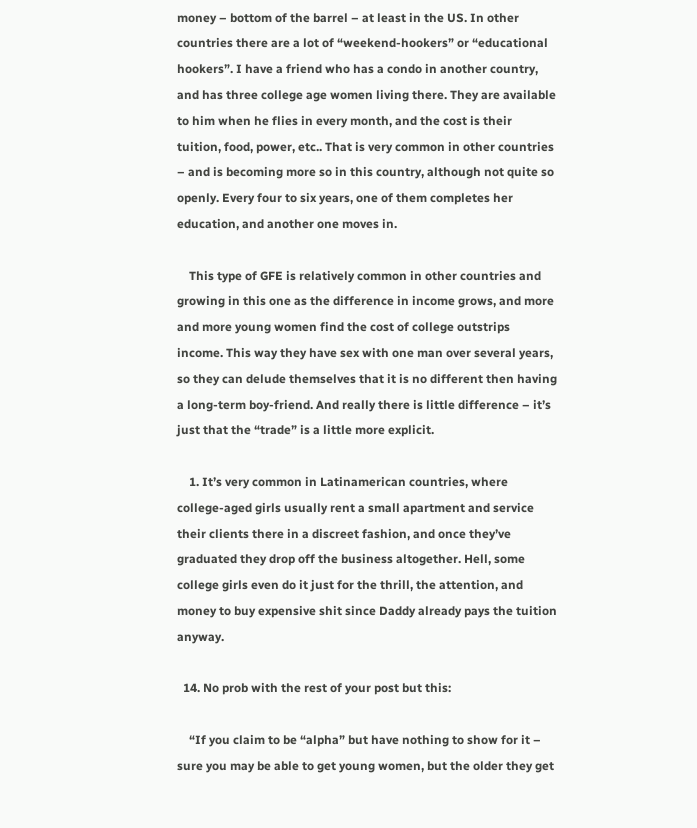money – bottom of the barrel – at least in the US. In other countries there are a lot of “weekend-hookers” or “educational hookers”. I have a friend who has a condo in another country, and has three college age women living there. They are available to him when he flies in every month, and the cost is their tuition, food, power, etc.. That is very common in other countries – and is becoming more so in this country, although not quite so openly. Every four to six years, one of them completes her education, and another one moves in.

    This type of GFE is relatively common in other countries and growing in this one as the difference in income grows, and more and more young women find the cost of college outstrips income. This way they have sex with one man over several years, so they can delude themselves that it is no different then having a long-term boy-friend. And really there is little difference – it’s just that the “trade” is a little more explicit.

    1. It’s very common in Latinamerican countries, where college-aged girls usually rent a small apartment and service their clients there in a discreet fashion, and once they’ve graduated they drop off the business altogether. Hell, some college girls even do it just for the thrill, the attention, and money to buy expensive shit since Daddy already pays the tuition anyway.

  14. No prob with the rest of your post but this:

    “If you claim to be “alpha” but have nothing to show for it – sure you may be able to get young women, but the older they get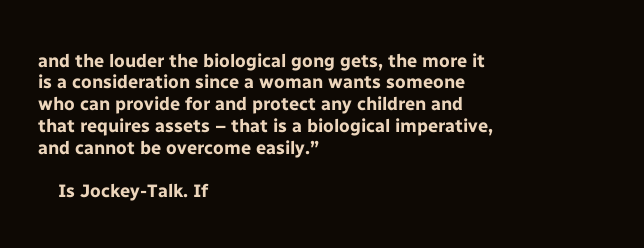and the louder the biological gong gets, the more it is a consideration since a woman wants someone who can provide for and protect any children and that requires assets – that is a biological imperative, and cannot be overcome easily.”

    Is Jockey-Talk. If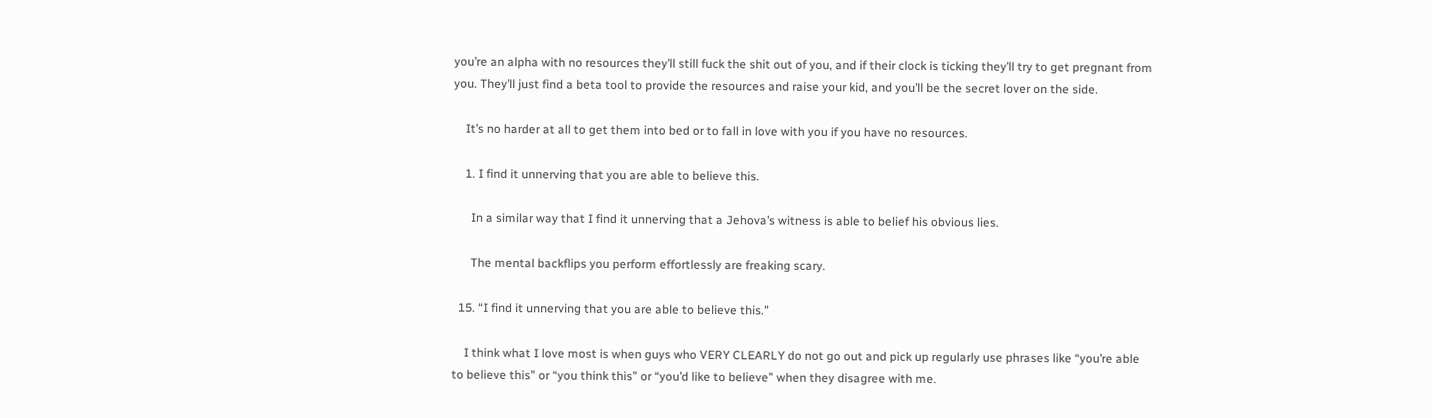you’re an alpha with no resources they’ll still fuck the shit out of you, and if their clock is ticking they’ll try to get pregnant from you. They’ll just find a beta tool to provide the resources and raise your kid, and you’ll be the secret lover on the side.

    It’s no harder at all to get them into bed or to fall in love with you if you have no resources.

    1. I find it unnerving that you are able to believe this.

      In a similar way that I find it unnerving that a Jehova’s witness is able to belief his obvious lies.

      The mental backflips you perform effortlessly are freaking scary.

  15. “I find it unnerving that you are able to believe this.”

    I think what I love most is when guys who VERY CLEARLY do not go out and pick up regularly use phrases like “you’re able to believe this” or “you think this” or “you’d like to believe” when they disagree with me.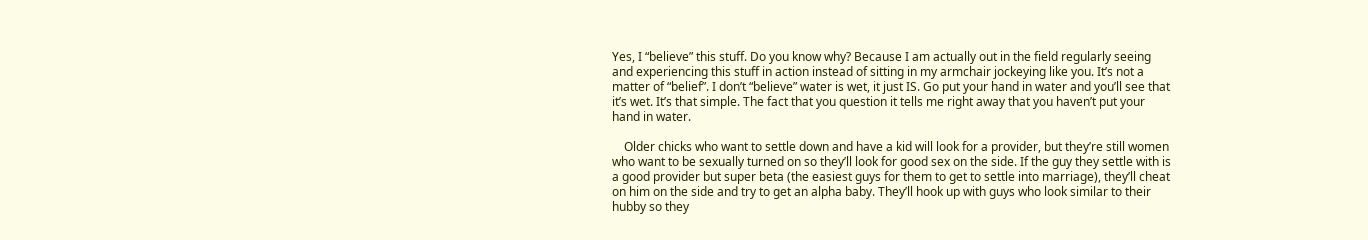Yes, I “believe” this stuff. Do you know why? Because I am actually out in the field regularly seeing and experiencing this stuff in action instead of sitting in my armchair jockeying like you. It’s not a matter of “belief”. I don’t “believe” water is wet, it just IS. Go put your hand in water and you’ll see that it’s wet. It’s that simple. The fact that you question it tells me right away that you haven’t put your hand in water.

    Older chicks who want to settle down and have a kid will look for a provider, but they’re still women who want to be sexually turned on so they’ll look for good sex on the side. If the guy they settle with is a good provider but super beta (the easiest guys for them to get to settle into marriage), they’ll cheat on him on the side and try to get an alpha baby. They’ll hook up with guys who look similar to their hubby so they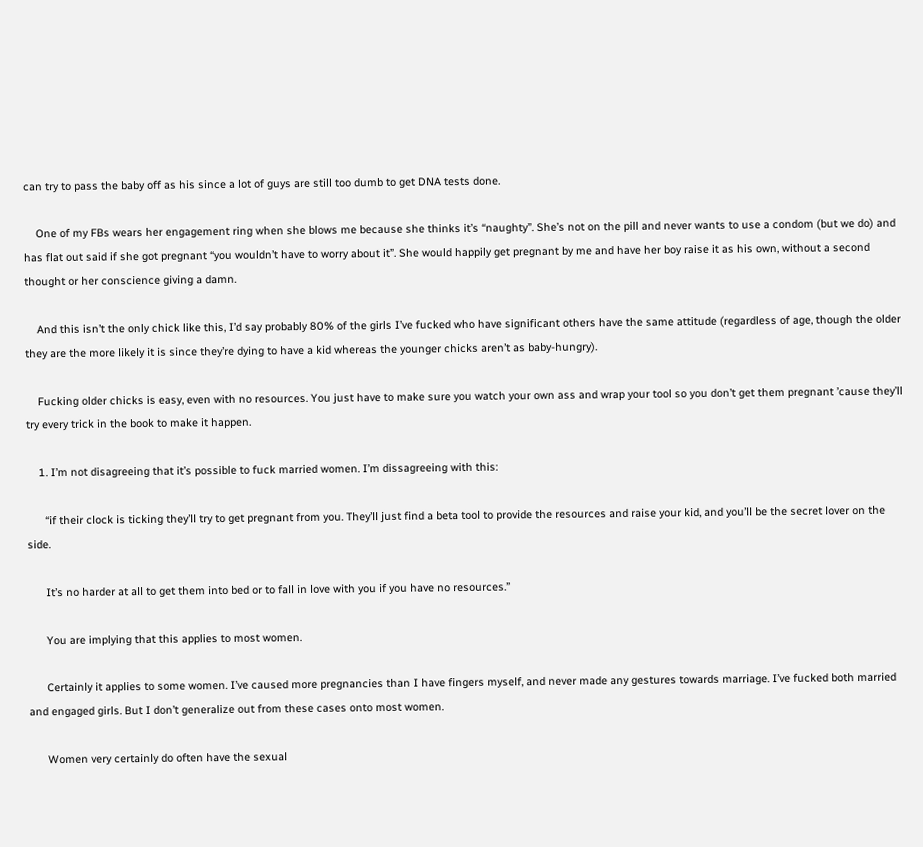can try to pass the baby off as his since a lot of guys are still too dumb to get DNA tests done.

    One of my FBs wears her engagement ring when she blows me because she thinks it’s “naughty”. She’s not on the pill and never wants to use a condom (but we do) and has flat out said if she got pregnant “you wouldn’t have to worry about it”. She would happily get pregnant by me and have her boy raise it as his own, without a second thought or her conscience giving a damn.

    And this isn’t the only chick like this, I’d say probably 80% of the girls I’ve fucked who have significant others have the same attitude (regardless of age, though the older they are the more likely it is since they’re dying to have a kid whereas the younger chicks aren’t as baby-hungry).

    Fucking older chicks is easy, even with no resources. You just have to make sure you watch your own ass and wrap your tool so you don’t get them pregnant ’cause they’ll try every trick in the book to make it happen.

    1. I’m not disagreeing that it’s possible to fuck married women. I’m dissagreeing with this:

      “if their clock is ticking they’ll try to get pregnant from you. They’ll just find a beta tool to provide the resources and raise your kid, and you’ll be the secret lover on the side.

      It’s no harder at all to get them into bed or to fall in love with you if you have no resources.”

      You are implying that this applies to most women.

      Certainly it applies to some women. I’ve caused more pregnancies than I have fingers myself, and never made any gestures towards marriage. I’ve fucked both married and engaged girls. But I don’t generalize out from these cases onto most women.

      Women very certainly do often have the sexual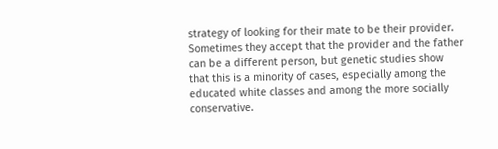strategy of looking for their mate to be their provider. Sometimes they accept that the provider and the father can be a different person, but genetic studies show that this is a minority of cases, especially among the educated white classes and among the more socially conservative.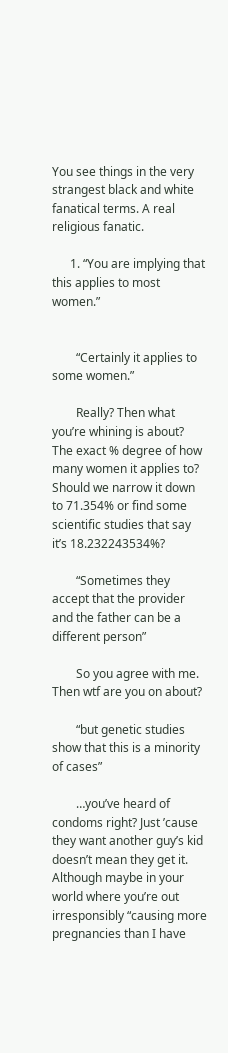You see things in the very strangest black and white fanatical terms. A real religious fanatic.

      1. “You are implying that this applies to most women.”


        “Certainly it applies to some women.”

        Really? Then what you’re whining is about? The exact % degree of how many women it applies to? Should we narrow it down to 71.354% or find some scientific studies that say it’s 18.232243534%?

        “Sometimes they accept that the provider and the father can be a different person”

        So you agree with me. Then wtf are you on about?

        “but genetic studies show that this is a minority of cases”

        …you’ve heard of condoms right? Just ’cause they want another guy’s kid doesn’t mean they get it. Although maybe in your world where you’re out irresponsibly “causing more pregnancies than I have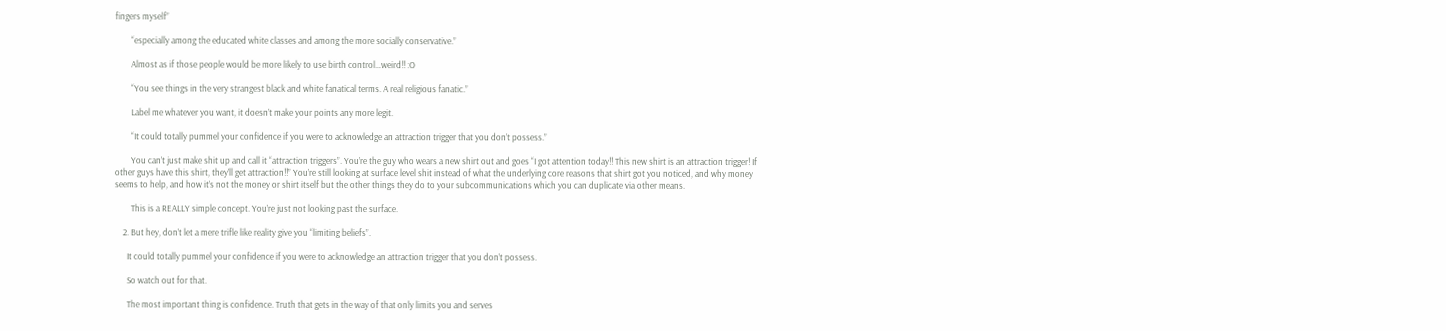fingers myself”

        “especially among the educated white classes and among the more socially conservative.”

        Almost as if those people would be more likely to use birth control…weird!! :O

        “You see things in the very strangest black and white fanatical terms. A real religious fanatic.”

        Label me whatever you want, it doesn’t make your points any more legit.

        “It could totally pummel your confidence if you were to acknowledge an attraction trigger that you don’t possess.”

        You can’t just make shit up and call it “attraction triggers”. You’re the guy who wears a new shirt out and goes “I got attention today!! This new shirt is an attraction trigger! If other guys have this shirt, they’ll get attraction!!” You’re still looking at surface level shit instead of what the underlying core reasons that shirt got you noticed, and why money seems to help, and how it’s not the money or shirt itself but the other things they do to your subcommunications which you can duplicate via other means.

        This is a REALLY simple concept. You’re just not looking past the surface.

    2. But hey, don’t let a mere trifle like reality give you “limiting beliefs”.

      It could totally pummel your confidence if you were to acknowledge an attraction trigger that you don’t possess.

      So watch out for that.

      The most important thing is confidence. Truth that gets in the way of that only limits you and serves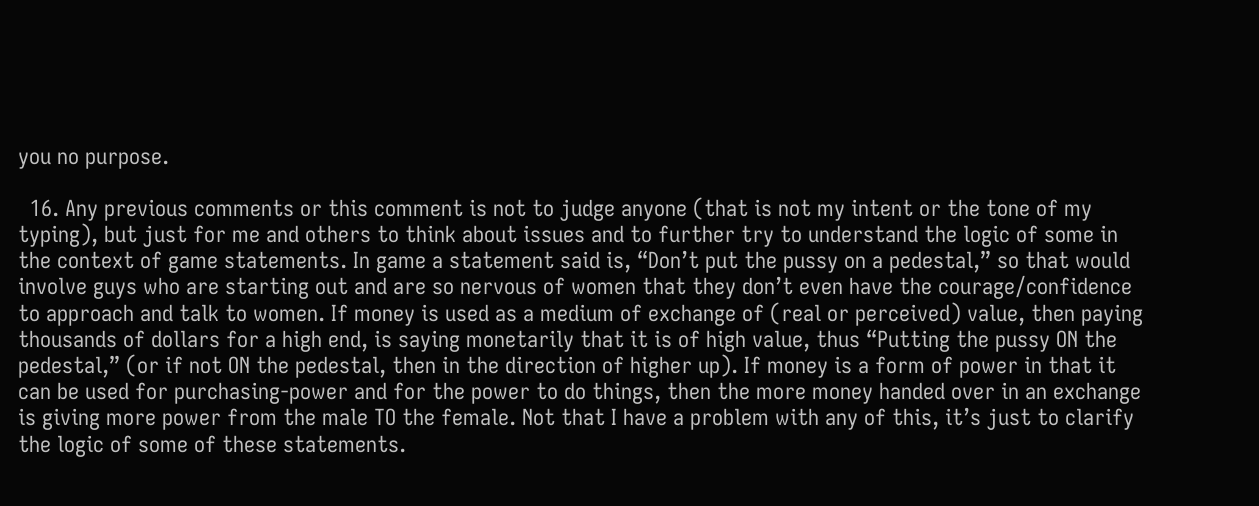you no purpose.

  16. Any previous comments or this comment is not to judge anyone (that is not my intent or the tone of my typing), but just for me and others to think about issues and to further try to understand the logic of some in the context of game statements. In game a statement said is, “Don’t put the pussy on a pedestal,” so that would involve guys who are starting out and are so nervous of women that they don’t even have the courage/confidence to approach and talk to women. If money is used as a medium of exchange of (real or perceived) value, then paying thousands of dollars for a high end, is saying monetarily that it is of high value, thus “Putting the pussy ON the pedestal,” (or if not ON the pedestal, then in the direction of higher up). If money is a form of power in that it can be used for purchasing-power and for the power to do things, then the more money handed over in an exchange is giving more power from the male TO the female. Not that I have a problem with any of this, it’s just to clarify the logic of some of these statements.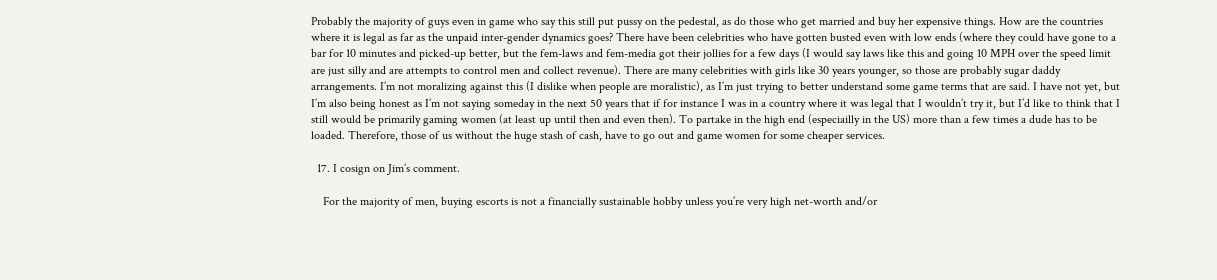Probably the majority of guys even in game who say this still put pussy on the pedestal, as do those who get married and buy her expensive things. How are the countries where it is legal as far as the unpaid inter-gender dynamics goes? There have been celebrities who have gotten busted even with low ends (where they could have gone to a bar for 10 minutes and picked-up better, but the fem-laws and fem-media got their jollies for a few days (I would say laws like this and going 10 MPH over the speed limit are just silly and are attempts to control men and collect revenue). There are many celebrities with girls like 30 years younger, so those are probably sugar daddy arrangements. I’m not moralizing against this (I dislike when people are moralistic), as I’m just trying to better understand some game terms that are said. I have not yet, but I’m also being honest as I’m not saying someday in the next 50 years that if for instance I was in a country where it was legal that I wouldn’t try it, but I’d like to think that I still would be primarily gaming women (at least up until then and even then). To partake in the high end (especiailly in the US) more than a few times a dude has to be loaded. Therefore, those of us without the huge stash of cash, have to go out and game women for some cheaper services.

  17. I cosign on Jim’s comment.

    For the majority of men, buying escorts is not a financially sustainable hobby unless you’re very high net-worth and/or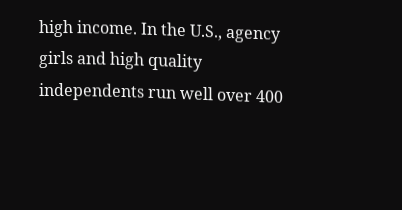high income. In the U.S., agency girls and high quality independents run well over 400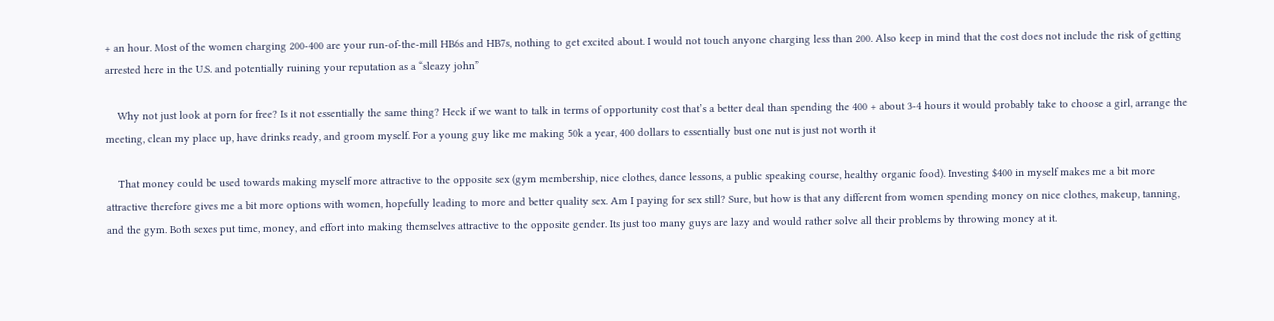+ an hour. Most of the women charging 200-400 are your run-of-the-mill HB6s and HB7s, nothing to get excited about. I would not touch anyone charging less than 200. Also keep in mind that the cost does not include the risk of getting arrested here in the U.S. and potentially ruining your reputation as a “sleazy john”

    Why not just look at porn for free? Is it not essentially the same thing? Heck if we want to talk in terms of opportunity cost that’s a better deal than spending the 400 + about 3-4 hours it would probably take to choose a girl, arrange the meeting, clean my place up, have drinks ready, and groom myself. For a young guy like me making 50k a year, 400 dollars to essentially bust one nut is just not worth it

    That money could be used towards making myself more attractive to the opposite sex (gym membership, nice clothes, dance lessons, a public speaking course, healthy organic food). Investing $400 in myself makes me a bit more attractive therefore gives me a bit more options with women, hopefully leading to more and better quality sex. Am I paying for sex still? Sure, but how is that any different from women spending money on nice clothes, makeup, tanning, and the gym. Both sexes put time, money, and effort into making themselves attractive to the opposite gender. Its just too many guys are lazy and would rather solve all their problems by throwing money at it.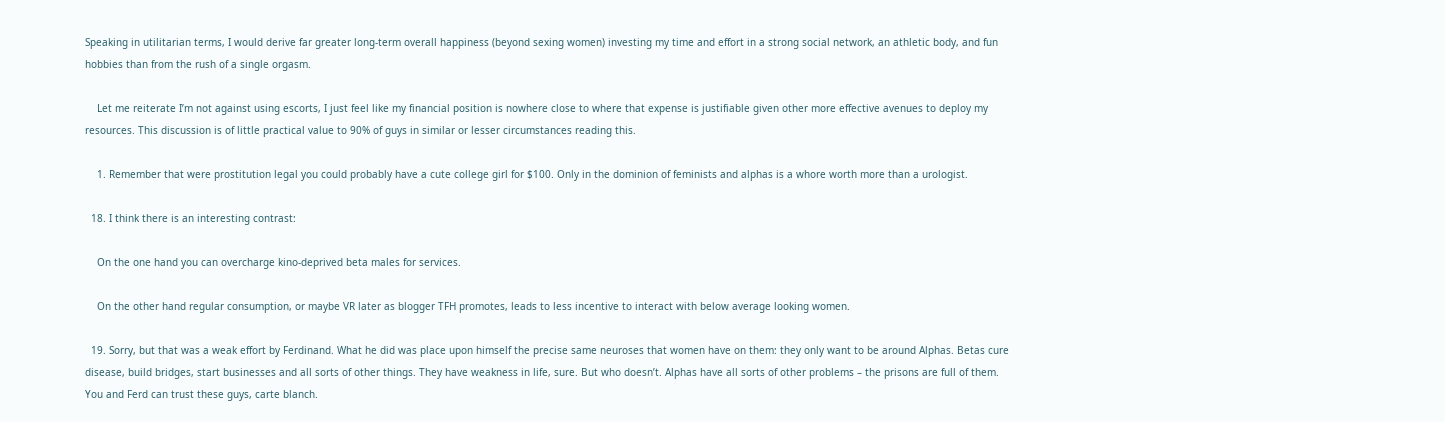Speaking in utilitarian terms, I would derive far greater long-term overall happiness (beyond sexing women) investing my time and effort in a strong social network, an athletic body, and fun hobbies than from the rush of a single orgasm.

    Let me reiterate I’m not against using escorts, I just feel like my financial position is nowhere close to where that expense is justifiable given other more effective avenues to deploy my resources. This discussion is of little practical value to 90% of guys in similar or lesser circumstances reading this.

    1. Remember that were prostitution legal you could probably have a cute college girl for $100. Only in the dominion of feminists and alphas is a whore worth more than a urologist.

  18. I think there is an interesting contrast:

    On the one hand you can overcharge kino-deprived beta males for services.

    On the other hand regular consumption, or maybe VR later as blogger TFH promotes, leads to less incentive to interact with below average looking women.

  19. Sorry, but that was a weak effort by Ferdinand. What he did was place upon himself the precise same neuroses that women have on them: they only want to be around Alphas. Betas cure disease, build bridges, start businesses and all sorts of other things. They have weakness in life, sure. But who doesn’t. Alphas have all sorts of other problems – the prisons are full of them. You and Ferd can trust these guys, carte blanch.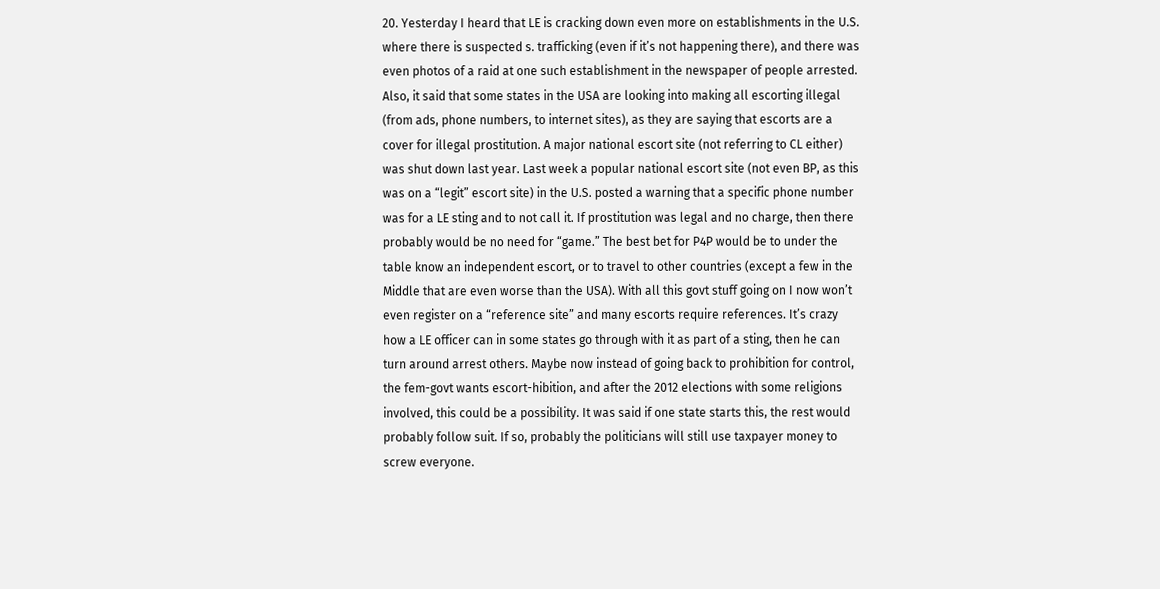20. Yesterday I heard that LE is cracking down even more on establishments in the U.S. where there is suspected s. trafficking (even if it’s not happening there), and there was even photos of a raid at one such establishment in the newspaper of people arrested. Also, it said that some states in the USA are looking into making all escorting illegal (from ads, phone numbers, to internet sites), as they are saying that escorts are a cover for illegal prostitution. A major national escort site (not referring to CL either) was shut down last year. Last week a popular national escort site (not even BP, as this was on a “legit” escort site) in the U.S. posted a warning that a specific phone number was for a LE sting and to not call it. If prostitution was legal and no charge, then there probably would be no need for “game.” The best bet for P4P would be to under the table know an independent escort, or to travel to other countries (except a few in the Middle that are even worse than the USA). With all this govt stuff going on I now won’t even register on a “reference site” and many escorts require references. It’s crazy how a LE officer can in some states go through with it as part of a sting, then he can turn around arrest others. Maybe now instead of going back to prohibition for control, the fem-govt wants escort-hibition, and after the 2012 elections with some religions involved, this could be a possibility. It was said if one state starts this, the rest would probably follow suit. If so, probably the politicians will still use taxpayer money to screw everyone.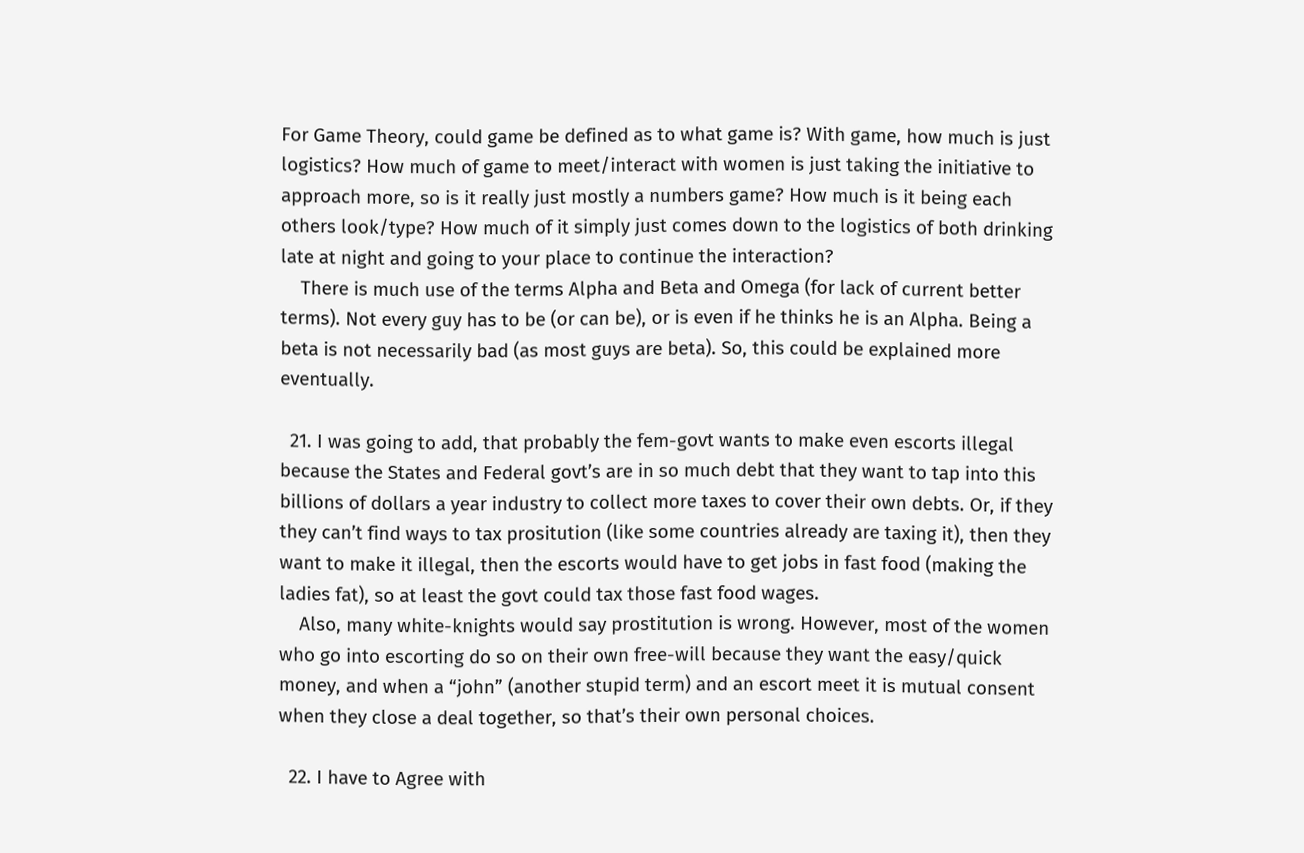For Game Theory, could game be defined as to what game is? With game, how much is just logistics? How much of game to meet/interact with women is just taking the initiative to approach more, so is it really just mostly a numbers game? How much is it being each others look/type? How much of it simply just comes down to the logistics of both drinking late at night and going to your place to continue the interaction?
    There is much use of the terms Alpha and Beta and Omega (for lack of current better terms). Not every guy has to be (or can be), or is even if he thinks he is an Alpha. Being a beta is not necessarily bad (as most guys are beta). So, this could be explained more eventually.

  21. I was going to add, that probably the fem-govt wants to make even escorts illegal because the States and Federal govt’s are in so much debt that they want to tap into this billions of dollars a year industry to collect more taxes to cover their own debts. Or, if they they can’t find ways to tax prositution (like some countries already are taxing it), then they want to make it illegal, then the escorts would have to get jobs in fast food (making the ladies fat), so at least the govt could tax those fast food wages.
    Also, many white-knights would say prostitution is wrong. However, most of the women who go into escorting do so on their own free-will because they want the easy/quick money, and when a “john” (another stupid term) and an escort meet it is mutual consent when they close a deal together, so that’s their own personal choices.

  22. I have to Agree with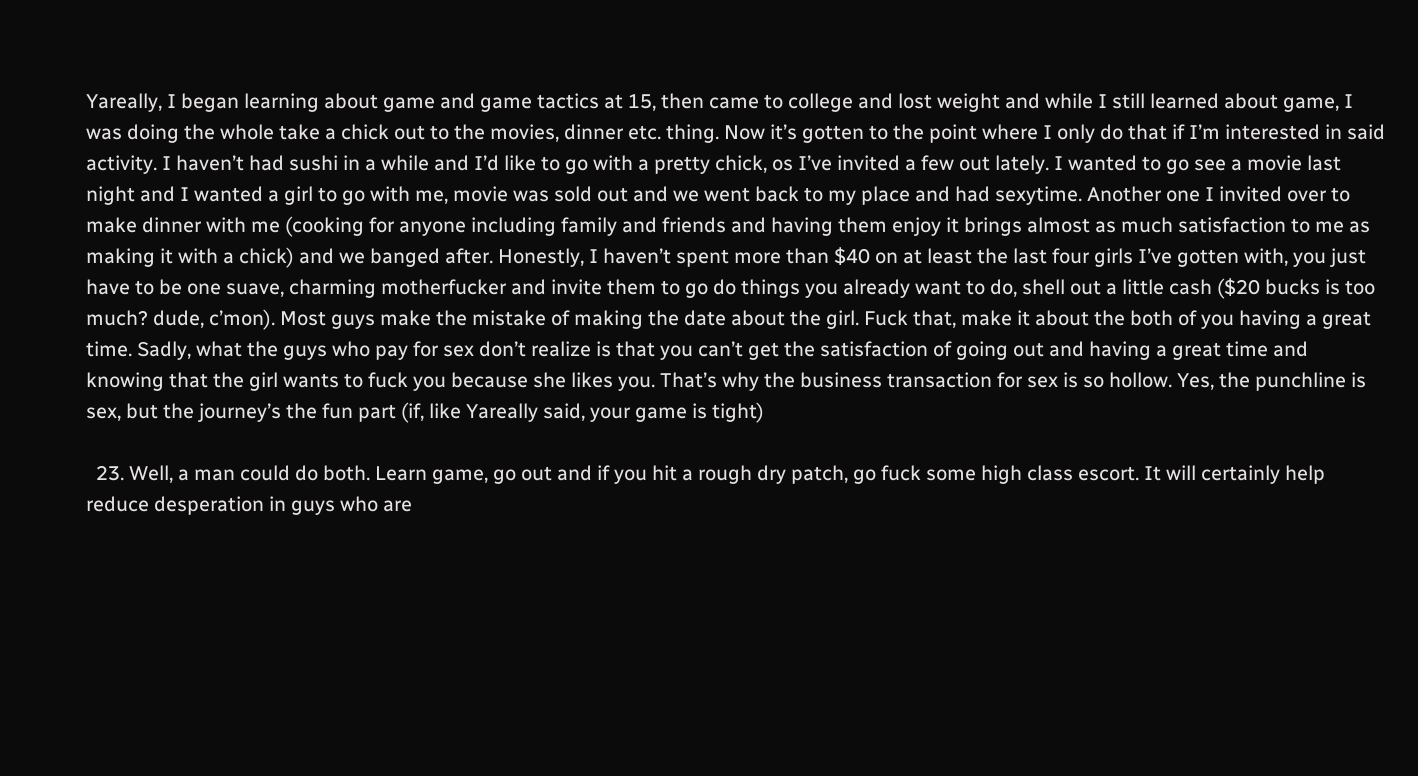Yareally, I began learning about game and game tactics at 15, then came to college and lost weight and while I still learned about game, I was doing the whole take a chick out to the movies, dinner etc. thing. Now it’s gotten to the point where I only do that if I’m interested in said activity. I haven’t had sushi in a while and I’d like to go with a pretty chick, os I’ve invited a few out lately. I wanted to go see a movie last night and I wanted a girl to go with me, movie was sold out and we went back to my place and had sexytime. Another one I invited over to make dinner with me (cooking for anyone including family and friends and having them enjoy it brings almost as much satisfaction to me as making it with a chick) and we banged after. Honestly, I haven’t spent more than $40 on at least the last four girls I’ve gotten with, you just have to be one suave, charming motherfucker and invite them to go do things you already want to do, shell out a little cash ($20 bucks is too much? dude, c’mon). Most guys make the mistake of making the date about the girl. Fuck that, make it about the both of you having a great time. Sadly, what the guys who pay for sex don’t realize is that you can’t get the satisfaction of going out and having a great time and knowing that the girl wants to fuck you because she likes you. That’s why the business transaction for sex is so hollow. Yes, the punchline is sex, but the journey’s the fun part (if, like Yareally said, your game is tight)

  23. Well, a man could do both. Learn game, go out and if you hit a rough dry patch, go fuck some high class escort. It will certainly help reduce desperation in guys who are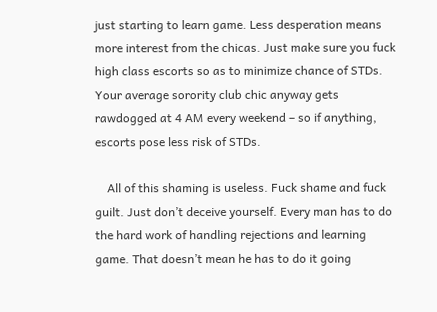just starting to learn game. Less desperation means more interest from the chicas. Just make sure you fuck high class escorts so as to minimize chance of STDs. Your average sorority club chic anyway gets rawdogged at 4 AM every weekend – so if anything, escorts pose less risk of STDs.

    All of this shaming is useless. Fuck shame and fuck guilt. Just don’t deceive yourself. Every man has to do the hard work of handling rejections and learning game. That doesn’t mean he has to do it going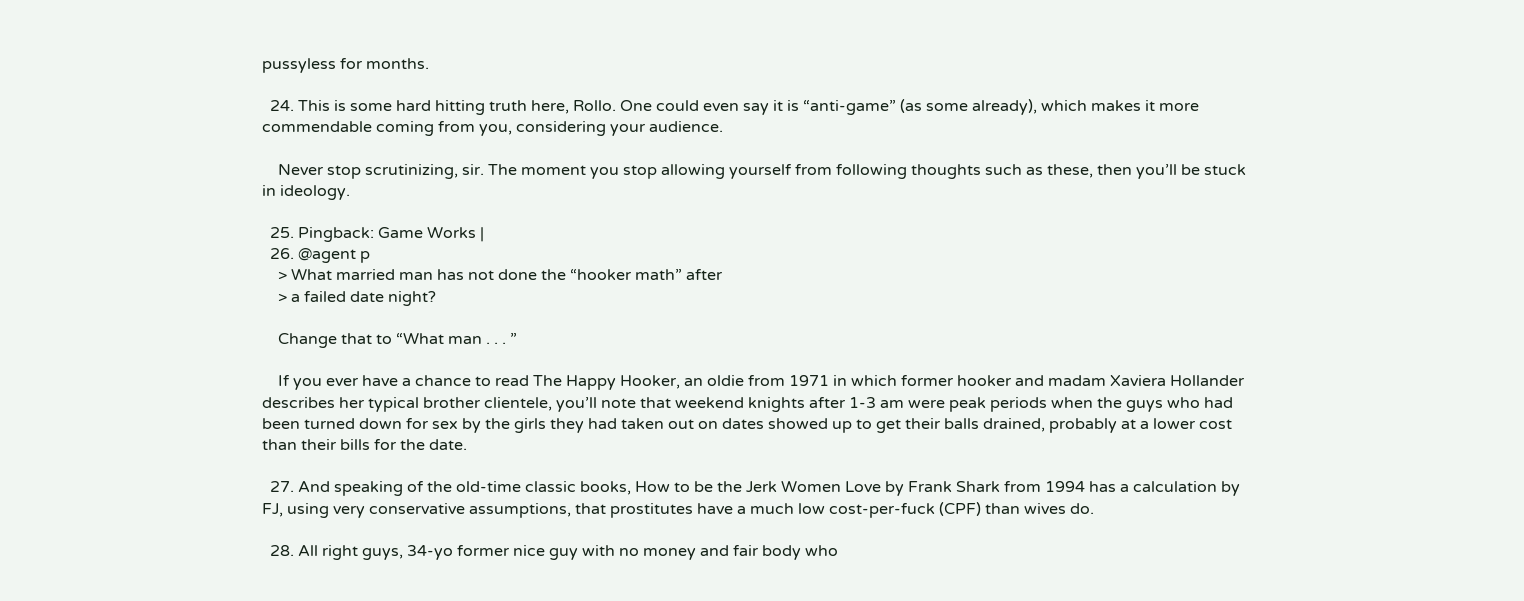pussyless for months.

  24. This is some hard hitting truth here, Rollo. One could even say it is “anti-game” (as some already), which makes it more commendable coming from you, considering your audience.

    Never stop scrutinizing, sir. The moment you stop allowing yourself from following thoughts such as these, then you’ll be stuck in ideology.

  25. Pingback: Game Works |
  26. @agent p
    > What married man has not done the “hooker math” after
    > a failed date night?

    Change that to “What man . . . ”

    If you ever have a chance to read The Happy Hooker, an oldie from 1971 in which former hooker and madam Xaviera Hollander describes her typical brother clientele, you’ll note that weekend knights after 1-3 am were peak periods when the guys who had been turned down for sex by the girls they had taken out on dates showed up to get their balls drained, probably at a lower cost than their bills for the date.

  27. And speaking of the old-time classic books, How to be the Jerk Women Love by Frank Shark from 1994 has a calculation by FJ, using very conservative assumptions, that prostitutes have a much low cost-per-fuck (CPF) than wives do.

  28. All right guys, 34-yo former nice guy with no money and fair body who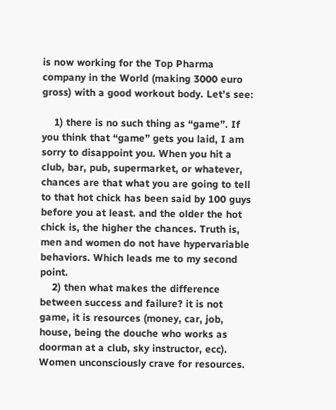is now working for the Top Pharma company in the World (making 3000 euro gross) with a good workout body. Let’s see:

    1) there is no such thing as “game”. If you think that “game” gets you laid, I am sorry to disappoint you. When you hit a club, bar, pub, supermarket, or whatever, chances are that what you are going to tell to that hot chick has been said by 100 guys before you at least. and the older the hot chick is, the higher the chances. Truth is, men and women do not have hypervariable behaviors. Which leads me to my second point.
    2) then what makes the difference between success and failure? it is not game, it is resources (money, car, job, house, being the douche who works as doorman at a club, sky instructor, ecc). Women unconsciously crave for resources.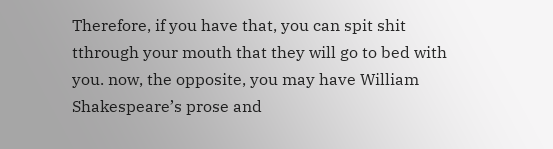Therefore, if you have that, you can spit shit tthrough your mouth that they will go to bed with you. now, the opposite, you may have William Shakespeare’s prose and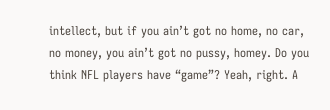intellect, but if you ain’t got no home, no car, no money, you ain’t got no pussy, homey. Do you think NFL players have “game”? Yeah, right. A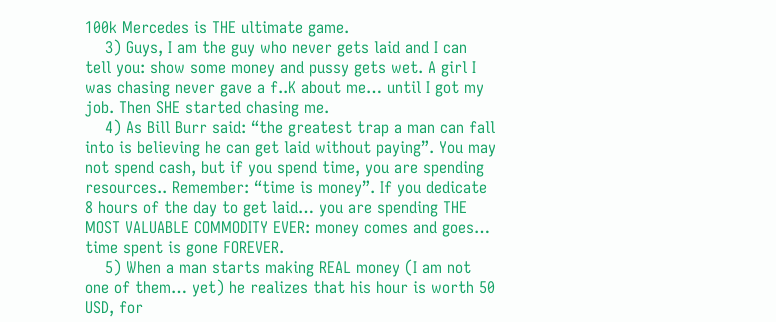100k Mercedes is THE ultimate game.
    3) Guys, I am the guy who never gets laid and I can tell you: show some money and pussy gets wet. A girl I was chasing never gave a f..K about me… until I got my job. Then SHE started chasing me.
    4) As Bill Burr said: “the greatest trap a man can fall into is believing he can get laid without paying”. You may not spend cash, but if you spend time, you are spending resources.. Remember: “time is money”. If you dedicate 8 hours of the day to get laid… you are spending THE MOST VALUABLE COMMODITY EVER: money comes and goes… time spent is gone FOREVER.
    5) When a man starts making REAL money (I am not one of them… yet) he realizes that his hour is worth 50 USD, for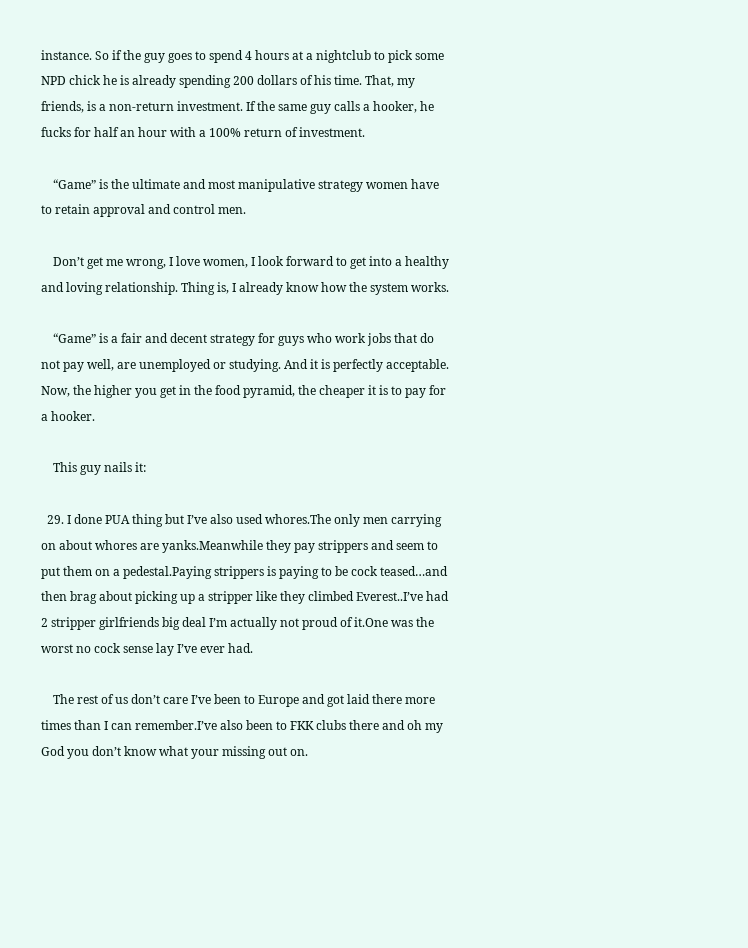instance. So if the guy goes to spend 4 hours at a nightclub to pick some NPD chick he is already spending 200 dollars of his time. That, my friends, is a non-return investment. If the same guy calls a hooker, he fucks for half an hour with a 100% return of investment.

    “Game” is the ultimate and most manipulative strategy women have to retain approval and control men.

    Don’t get me wrong, I love women, I look forward to get into a healthy and loving relationship. Thing is, I already know how the system works.

    “Game” is a fair and decent strategy for guys who work jobs that do not pay well, are unemployed or studying. And it is perfectly acceptable. Now, the higher you get in the food pyramid, the cheaper it is to pay for a hooker.

    This guy nails it:

  29. I done PUA thing but I’ve also used whores.The only men carrying on about whores are yanks.Meanwhile they pay strippers and seem to put them on a pedestal.Paying strippers is paying to be cock teased…and then brag about picking up a stripper like they climbed Everest..I’ve had 2 stripper girlfriends big deal I’m actually not proud of it.One was the worst no cock sense lay I’ve ever had.

    The rest of us don’t care I’ve been to Europe and got laid there more times than I can remember.I’ve also been to FKK clubs there and oh my God you don’t know what your missing out on.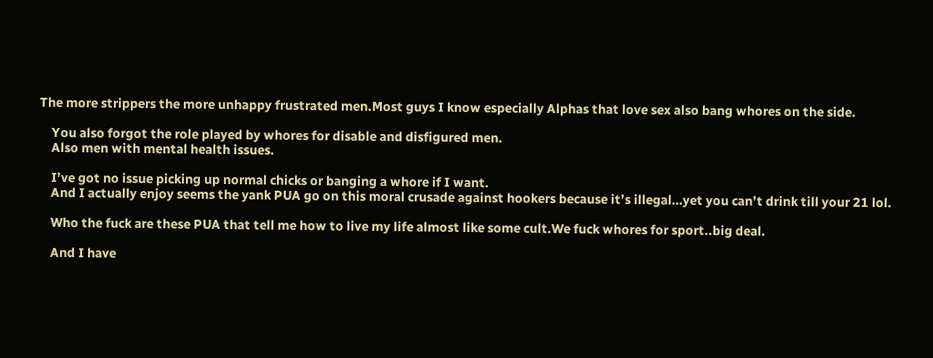The more strippers the more unhappy frustrated men.Most guys I know especially Alphas that love sex also bang whores on the side.

    You also forgot the role played by whores for disable and disfigured men.
    Also men with mental health issues.

    I’ve got no issue picking up normal chicks or banging a whore if I want.
    And I actually enjoy seems the yank PUA go on this moral crusade against hookers because it’s illegal…yet you can’t drink till your 21 lol.

    Who the fuck are these PUA that tell me how to live my life almost like some cult.We fuck whores for sport..big deal.

    And I have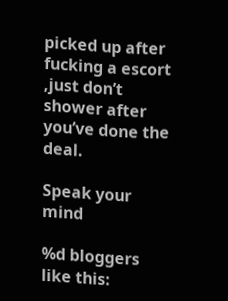picked up after fucking a escort ,just don’t shower after you’ve done the deal.

Speak your mind

%d bloggers like this: